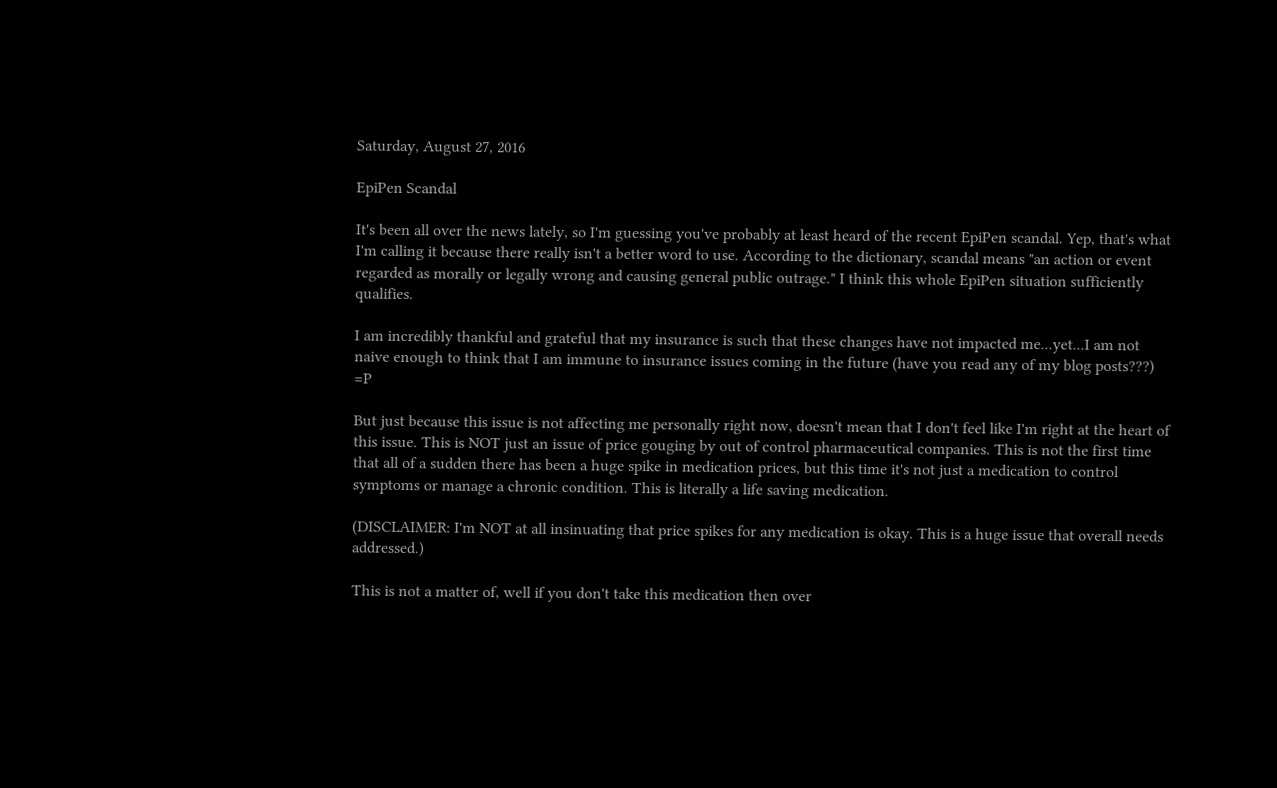Saturday, August 27, 2016

EpiPen Scandal

It's been all over the news lately, so I'm guessing you've probably at least heard of the recent EpiPen scandal. Yep, that's what I'm calling it because there really isn't a better word to use. According to the dictionary, scandal means "an action or event regarded as morally or legally wrong and causing general public outrage." I think this whole EpiPen situation sufficiently qualifies.

I am incredibly thankful and grateful that my insurance is such that these changes have not impacted me...yet...I am not naive enough to think that I am immune to insurance issues coming in the future (have you read any of my blog posts???) =P

But just because this issue is not affecting me personally right now, doesn't mean that I don't feel like I'm right at the heart of this issue. This is NOT just an issue of price gouging by out of control pharmaceutical companies. This is not the first time that all of a sudden there has been a huge spike in medication prices, but this time it's not just a medication to control symptoms or manage a chronic condition. This is literally a life saving medication.

(DISCLAIMER: I'm NOT at all insinuating that price spikes for any medication is okay. This is a huge issue that overall needs addressed.)

This is not a matter of, well if you don't take this medication then over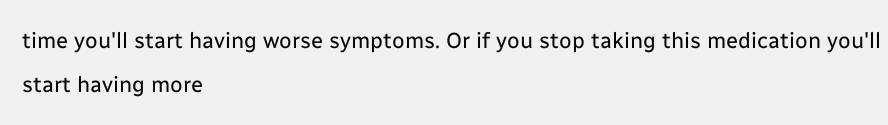time you'll start having worse symptoms. Or if you stop taking this medication you'll start having more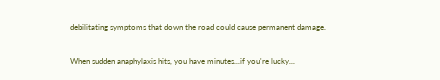debilitating symptoms that down the road could cause permanent damage.

When sudden anaphylaxis hits, you have minutes...if you're lucky...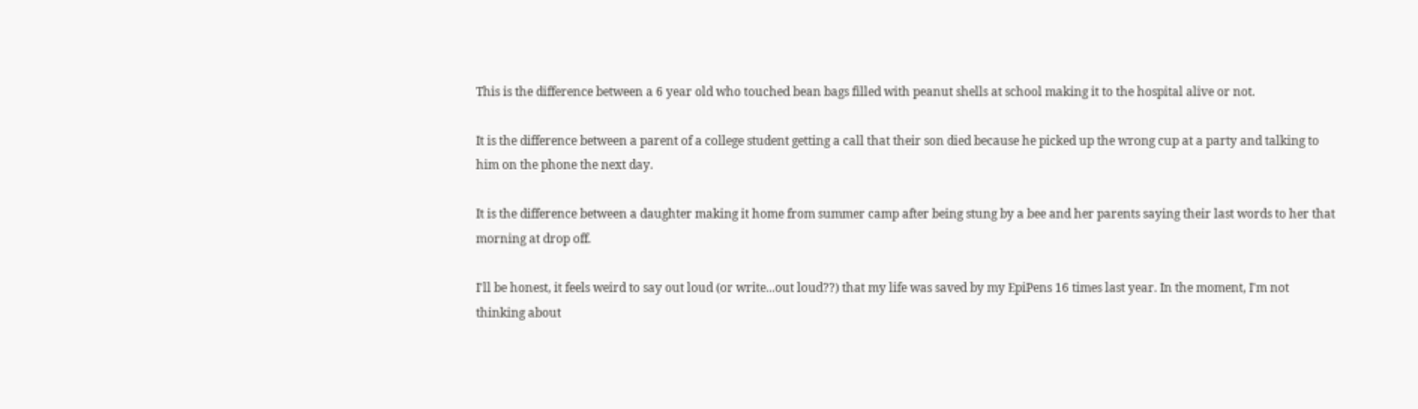This is the difference between a 6 year old who touched bean bags filled with peanut shells at school making it to the hospital alive or not.

It is the difference between a parent of a college student getting a call that their son died because he picked up the wrong cup at a party and talking to him on the phone the next day.

It is the difference between a daughter making it home from summer camp after being stung by a bee and her parents saying their last words to her that morning at drop off.

I'll be honest, it feels weird to say out loud (or write...out loud??) that my life was saved by my EpiPens 16 times last year. In the moment, I'm not thinking about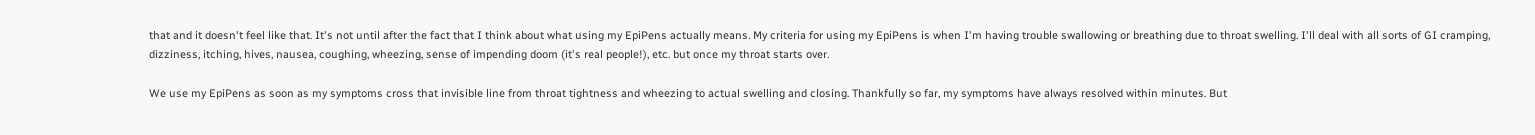that and it doesn't feel like that. It's not until after the fact that I think about what using my EpiPens actually means. My criteria for using my EpiPens is when I'm having trouble swallowing or breathing due to throat swelling. I'll deal with all sorts of GI cramping, dizziness, itching, hives, nausea, coughing, wheezing, sense of impending doom (it's real people!), etc. but once my throat starts over.

We use my EpiPens as soon as my symptoms cross that invisible line from throat tightness and wheezing to actual swelling and closing. Thankfully so far, my symptoms have always resolved within minutes. But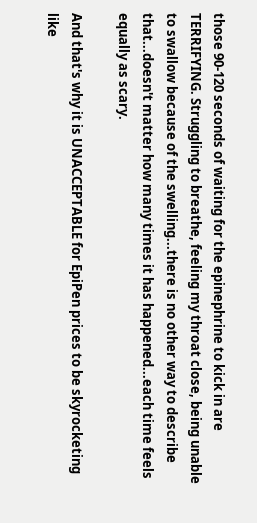those 90-120 seconds of waiting for the epinephrine to kick in are TERRIFYING. Struggling to breathe, feeling my throat close, being unable to swallow because of the swelling...there is no other way to describe that...doesn't matter how many times it has happened...each time feels equally as scary.

And that's why it is UNACCEPTABLE for EpiPen prices to be skyrocketing like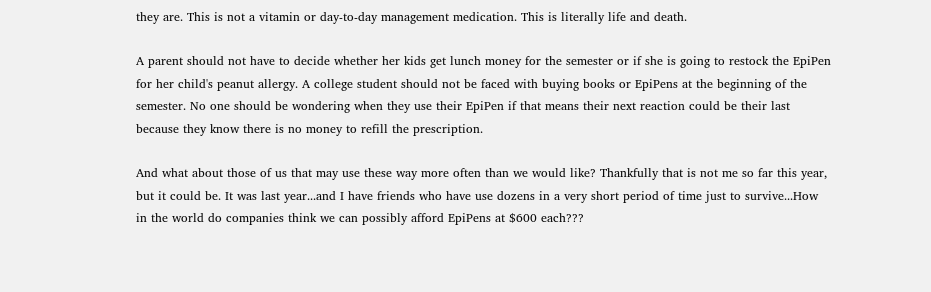they are. This is not a vitamin or day-to-day management medication. This is literally life and death.

A parent should not have to decide whether her kids get lunch money for the semester or if she is going to restock the EpiPen for her child's peanut allergy. A college student should not be faced with buying books or EpiPens at the beginning of the semester. No one should be wondering when they use their EpiPen if that means their next reaction could be their last because they know there is no money to refill the prescription.

And what about those of us that may use these way more often than we would like? Thankfully that is not me so far this year, but it could be. It was last year...and I have friends who have use dozens in a very short period of time just to survive...How in the world do companies think we can possibly afford EpiPens at $600 each???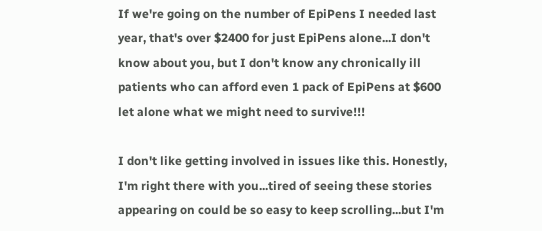If we're going on the number of EpiPens I needed last year, that's over $2400 for just EpiPens alone...I don't know about you, but I don't know any chronically ill patients who can afford even 1 pack of EpiPens at $600 let alone what we might need to survive!!!

I don't like getting involved in issues like this. Honestly, I'm right there with you...tired of seeing these stories appearing on could be so easy to keep scrolling...but I'm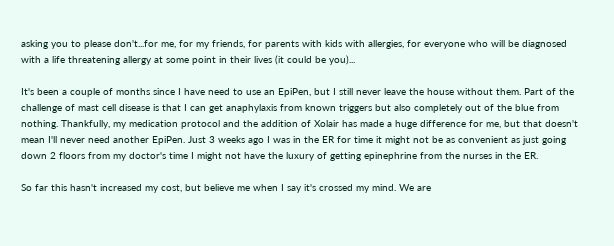asking you to please don't...for me, for my friends, for parents with kids with allergies, for everyone who will be diagnosed with a life threatening allergy at some point in their lives (it could be you)...

It's been a couple of months since I have need to use an EpiPen, but I still never leave the house without them. Part of the challenge of mast cell disease is that I can get anaphylaxis from known triggers but also completely out of the blue from nothing. Thankfully, my medication protocol and the addition of Xolair has made a huge difference for me, but that doesn't mean I'll never need another EpiPen. Just 3 weeks ago I was in the ER for time it might not be as convenient as just going down 2 floors from my doctor's time I might not have the luxury of getting epinephrine from the nurses in the ER.

So far this hasn't increased my cost, but believe me when I say it's crossed my mind. We are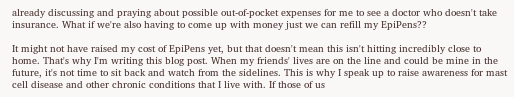already discussing and praying about possible out-of-pocket expenses for me to see a doctor who doesn't take insurance. What if we're also having to come up with money just we can refill my EpiPens??

It might not have raised my cost of EpiPens yet, but that doesn't mean this isn't hitting incredibly close to home. That's why I'm writing this blog post. When my friends' lives are on the line and could be mine in the future, it's not time to sit back and watch from the sidelines. This is why I speak up to raise awareness for mast cell disease and other chronic conditions that I live with. If those of us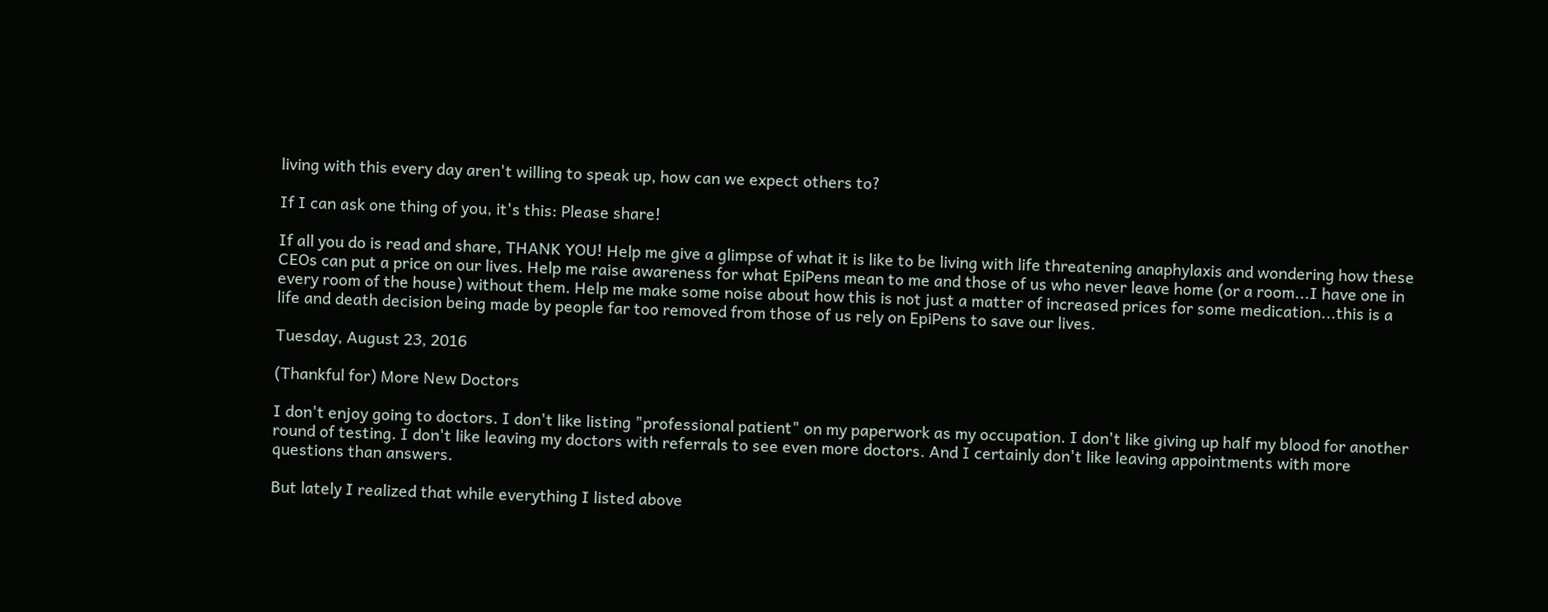living with this every day aren't willing to speak up, how can we expect others to?

If I can ask one thing of you, it's this: Please share!

If all you do is read and share, THANK YOU! Help me give a glimpse of what it is like to be living with life threatening anaphylaxis and wondering how these CEOs can put a price on our lives. Help me raise awareness for what EpiPens mean to me and those of us who never leave home (or a room...I have one in every room of the house) without them. Help me make some noise about how this is not just a matter of increased prices for some medication...this is a life and death decision being made by people far too removed from those of us rely on EpiPens to save our lives.

Tuesday, August 23, 2016

(Thankful for) More New Doctors

I don't enjoy going to doctors. I don't like listing "professional patient" on my paperwork as my occupation. I don't like giving up half my blood for another round of testing. I don't like leaving my doctors with referrals to see even more doctors. And I certainly don't like leaving appointments with more questions than answers.

But lately I realized that while everything I listed above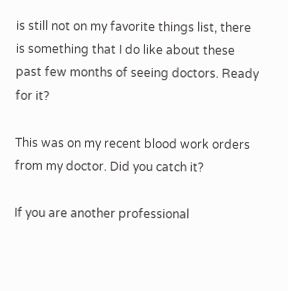is still not on my favorite things list, there is something that I do like about these past few months of seeing doctors. Ready for it?

This was on my recent blood work orders from my doctor. Did you catch it?

If you are another professional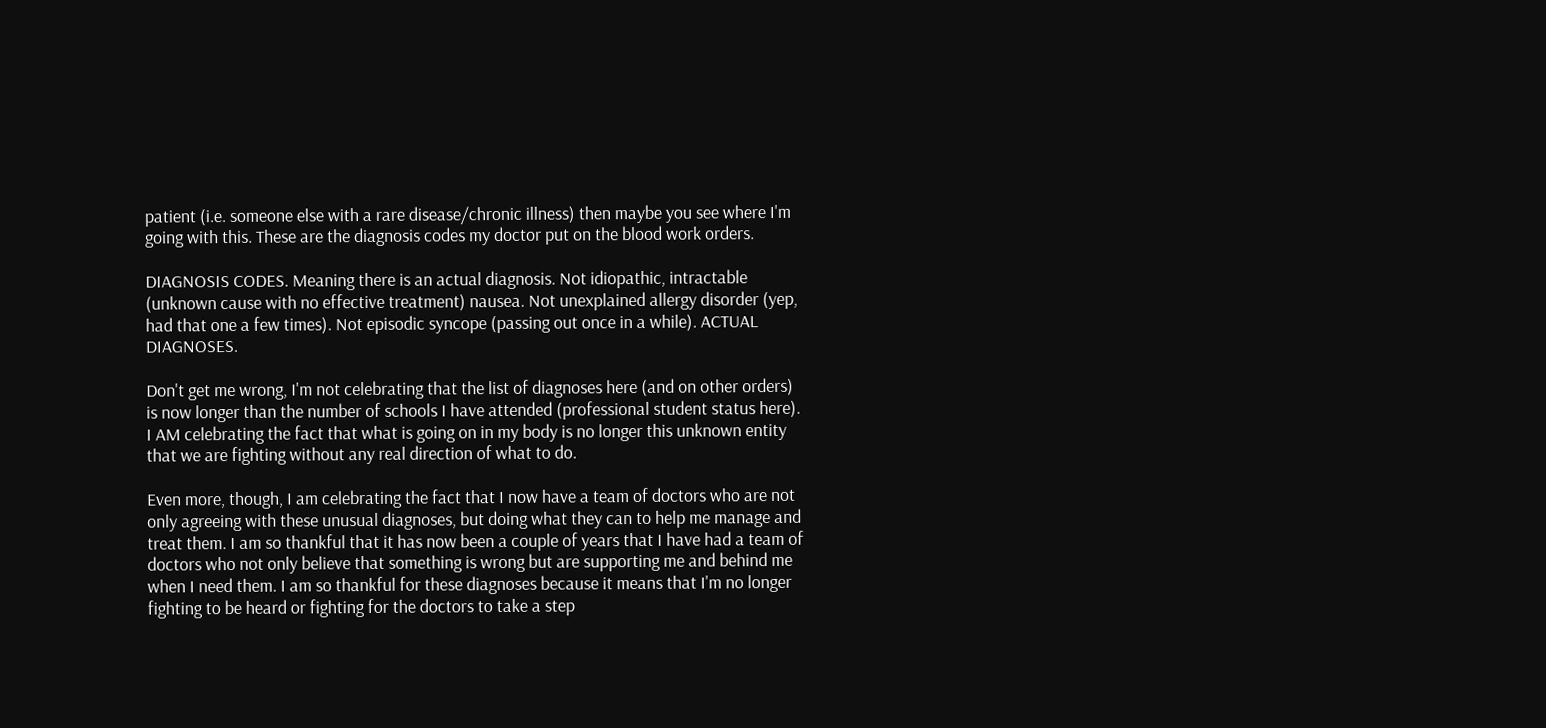patient (i.e. someone else with a rare disease/chronic illness) then maybe you see where I'm going with this. These are the diagnosis codes my doctor put on the blood work orders.

DIAGNOSIS CODES. Meaning there is an actual diagnosis. Not idiopathic, intractable (unknown cause with no effective treatment) nausea. Not unexplained allergy disorder (yep, had that one a few times). Not episodic syncope (passing out once in a while). ACTUAL DIAGNOSES.

Don't get me wrong, I'm not celebrating that the list of diagnoses here (and on other orders) is now longer than the number of schools I have attended (professional student status here). I AM celebrating the fact that what is going on in my body is no longer this unknown entity that we are fighting without any real direction of what to do.

Even more, though, I am celebrating the fact that I now have a team of doctors who are not only agreeing with these unusual diagnoses, but doing what they can to help me manage and treat them. I am so thankful that it has now been a couple of years that I have had a team of doctors who not only believe that something is wrong but are supporting me and behind me when I need them. I am so thankful for these diagnoses because it means that I'm no longer fighting to be heard or fighting for the doctors to take a step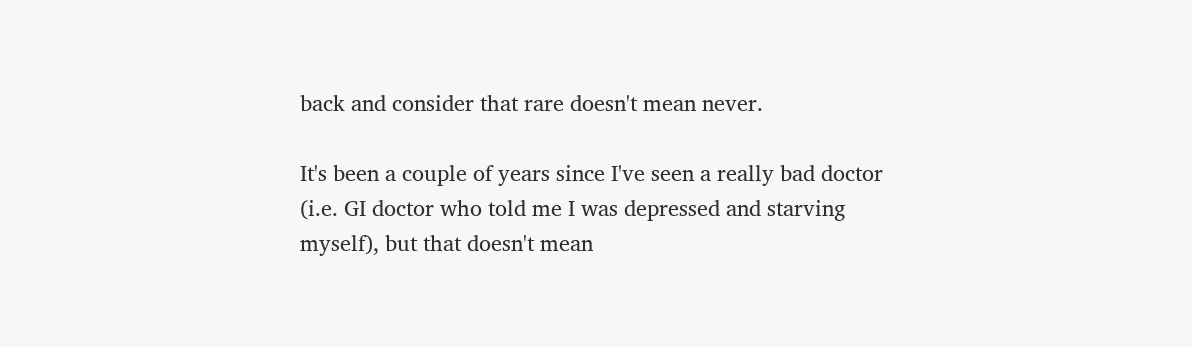back and consider that rare doesn't mean never.

It's been a couple of years since I've seen a really bad doctor (i.e. GI doctor who told me I was depressed and starving myself), but that doesn't mean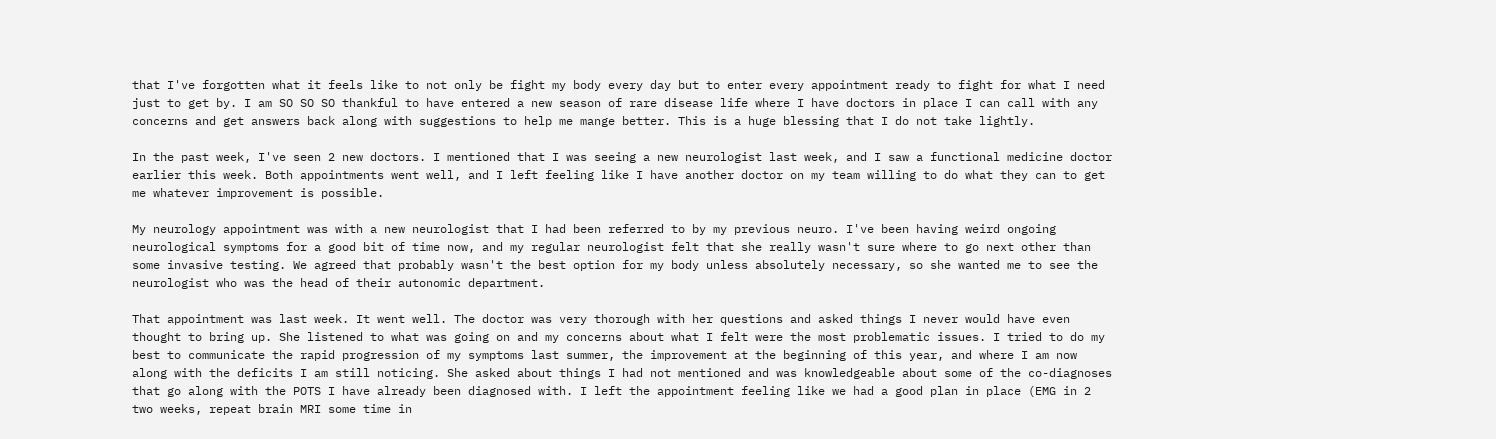that I've forgotten what it feels like to not only be fight my body every day but to enter every appointment ready to fight for what I need just to get by. I am SO SO SO thankful to have entered a new season of rare disease life where I have doctors in place I can call with any concerns and get answers back along with suggestions to help me mange better. This is a huge blessing that I do not take lightly.

In the past week, I've seen 2 new doctors. I mentioned that I was seeing a new neurologist last week, and I saw a functional medicine doctor earlier this week. Both appointments went well, and I left feeling like I have another doctor on my team willing to do what they can to get me whatever improvement is possible.

My neurology appointment was with a new neurologist that I had been referred to by my previous neuro. I've been having weird ongoing neurological symptoms for a good bit of time now, and my regular neurologist felt that she really wasn't sure where to go next other than some invasive testing. We agreed that probably wasn't the best option for my body unless absolutely necessary, so she wanted me to see the neurologist who was the head of their autonomic department.

That appointment was last week. It went well. The doctor was very thorough with her questions and asked things I never would have even thought to bring up. She listened to what was going on and my concerns about what I felt were the most problematic issues. I tried to do my best to communicate the rapid progression of my symptoms last summer, the improvement at the beginning of this year, and where I am now along with the deficits I am still noticing. She asked about things I had not mentioned and was knowledgeable about some of the co-diagnoses that go along with the POTS I have already been diagnosed with. I left the appointment feeling like we had a good plan in place (EMG in 2 two weeks, repeat brain MRI some time in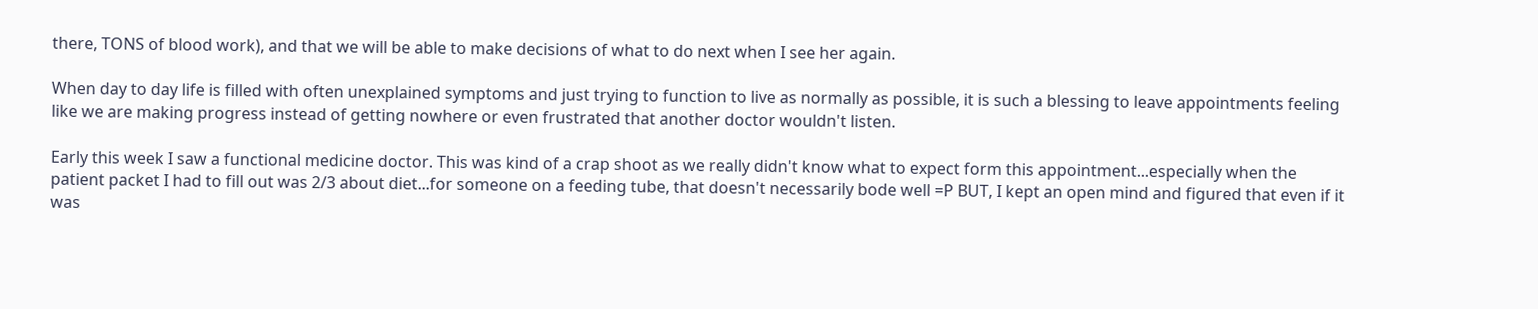there, TONS of blood work), and that we will be able to make decisions of what to do next when I see her again.

When day to day life is filled with often unexplained symptoms and just trying to function to live as normally as possible, it is such a blessing to leave appointments feeling like we are making progress instead of getting nowhere or even frustrated that another doctor wouldn't listen.

Early this week I saw a functional medicine doctor. This was kind of a crap shoot as we really didn't know what to expect form this appointment...especially when the patient packet I had to fill out was 2/3 about diet...for someone on a feeding tube, that doesn't necessarily bode well =P BUT, I kept an open mind and figured that even if it was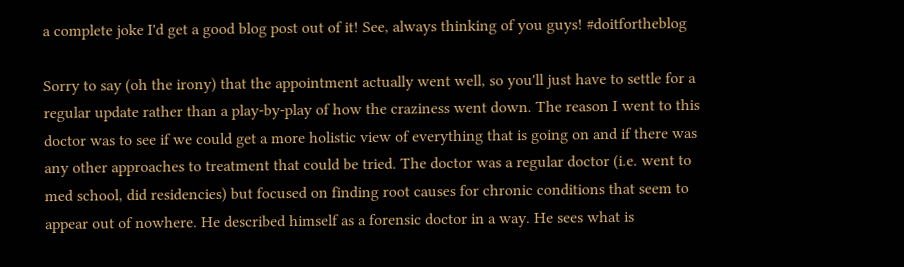a complete joke I'd get a good blog post out of it! See, always thinking of you guys! #doitfortheblog

Sorry to say (oh the irony) that the appointment actually went well, so you'll just have to settle for a regular update rather than a play-by-play of how the craziness went down. The reason I went to this doctor was to see if we could get a more holistic view of everything that is going on and if there was any other approaches to treatment that could be tried. The doctor was a regular doctor (i.e. went to med school, did residencies) but focused on finding root causes for chronic conditions that seem to appear out of nowhere. He described himself as a forensic doctor in a way. He sees what is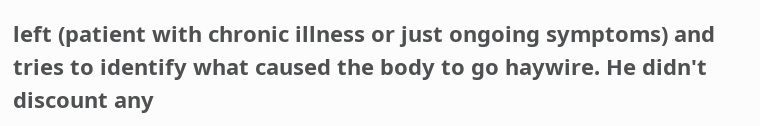left (patient with chronic illness or just ongoing symptoms) and tries to identify what caused the body to go haywire. He didn't discount any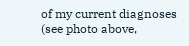of my current diagnoses (see photo above,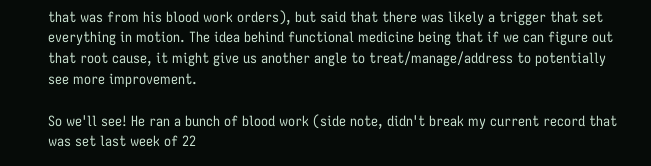that was from his blood work orders), but said that there was likely a trigger that set everything in motion. The idea behind functional medicine being that if we can figure out that root cause, it might give us another angle to treat/manage/address to potentially see more improvement.

So we'll see! He ran a bunch of blood work (side note, didn't break my current record that was set last week of 22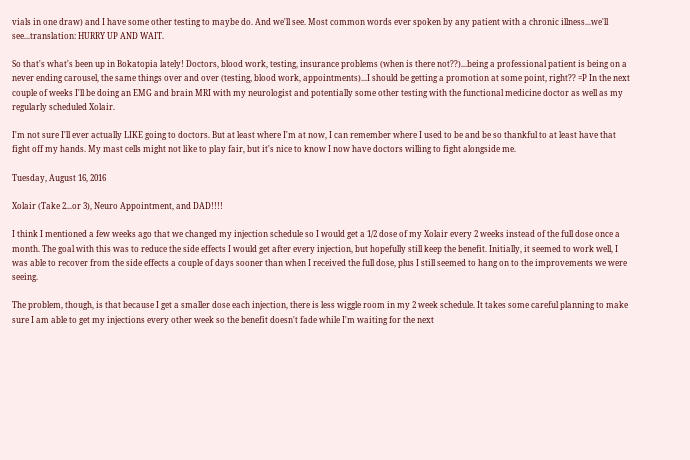vials in one draw) and I have some other testing to maybe do. And we'll see. Most common words ever spoken by any patient with a chronic illness...we'll see...translation: HURRY UP AND WAIT.

So that's what's been up in Bokatopia lately! Doctors, blood work, testing, insurance problems (when is there not??)...being a professional patient is being on a never ending carousel, the same things over and over (testing, blood work, appointments)...I should be getting a promotion at some point, right?? =P In the next couple of weeks I'll be doing an EMG and brain MRI with my neurologist and potentially some other testing with the functional medicine doctor as well as my regularly scheduled Xolair.

I'm not sure I'll ever actually LIKE going to doctors. But at least where I'm at now, I can remember where I used to be and be so thankful to at least have that fight off my hands. My mast cells might not like to play fair, but it's nice to know I now have doctors willing to fight alongside me.

Tuesday, August 16, 2016

Xolair (Take 2...or 3), Neuro Appointment, and DAD!!!!

I think I mentioned a few weeks ago that we changed my injection schedule so I would get a 1/2 dose of my Xolair every 2 weeks instead of the full dose once a month. The goal with this was to reduce the side effects I would get after every injection, but hopefully still keep the benefit. Initially, it seemed to work well, I was able to recover from the side effects a couple of days sooner than when I received the full dose, plus I still seemed to hang on to the improvements we were seeing.

The problem, though, is that because I get a smaller dose each injection, there is less wiggle room in my 2 week schedule. It takes some careful planning to make sure I am able to get my injections every other week so the benefit doesn't fade while I'm waiting for the next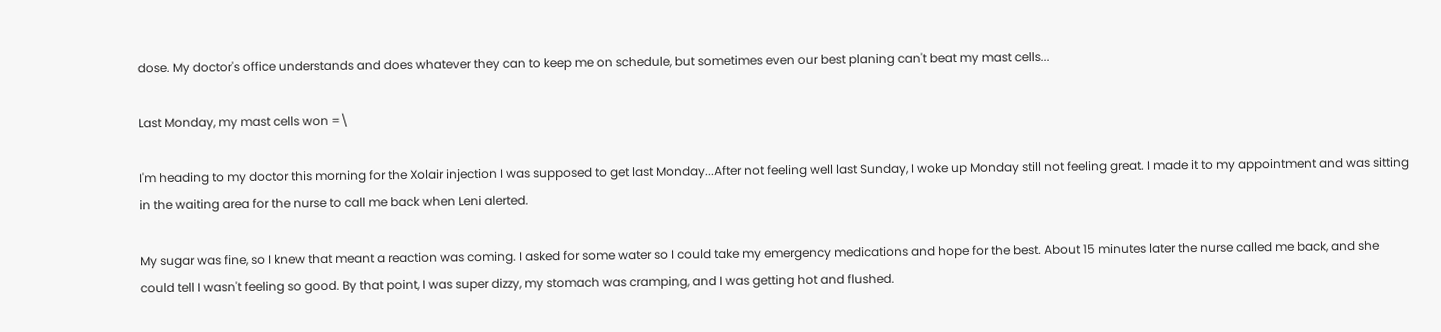dose. My doctor's office understands and does whatever they can to keep me on schedule, but sometimes even our best planing can't beat my mast cells...

Last Monday, my mast cells won =\

I'm heading to my doctor this morning for the Xolair injection I was supposed to get last Monday...After not feeling well last Sunday, I woke up Monday still not feeling great. I made it to my appointment and was sitting in the waiting area for the nurse to call me back when Leni alerted.

My sugar was fine, so I knew that meant a reaction was coming. I asked for some water so I could take my emergency medications and hope for the best. About 15 minutes later the nurse called me back, and she could tell I wasn't feeling so good. By that point, I was super dizzy, my stomach was cramping, and I was getting hot and flushed.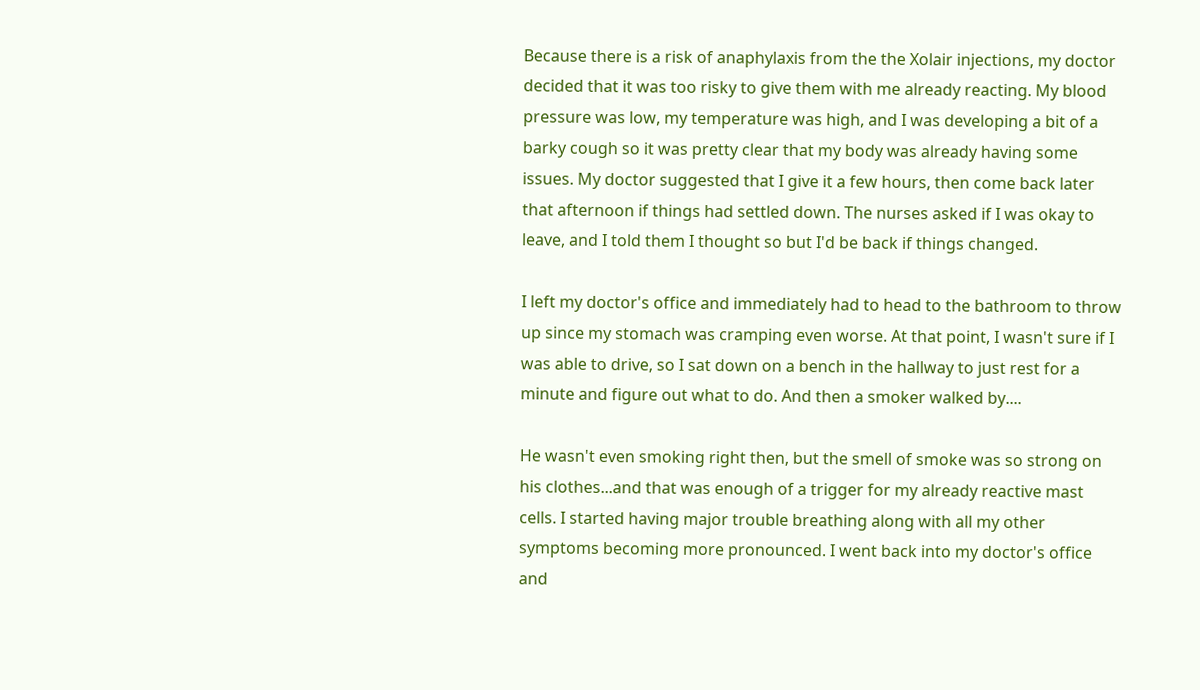Because there is a risk of anaphylaxis from the the Xolair injections, my doctor decided that it was too risky to give them with me already reacting. My blood pressure was low, my temperature was high, and I was developing a bit of a barky cough so it was pretty clear that my body was already having some issues. My doctor suggested that I give it a few hours, then come back later that afternoon if things had settled down. The nurses asked if I was okay to leave, and I told them I thought so but I'd be back if things changed.

I left my doctor's office and immediately had to head to the bathroom to throw up since my stomach was cramping even worse. At that point, I wasn't sure if I was able to drive, so I sat down on a bench in the hallway to just rest for a minute and figure out what to do. And then a smoker walked by....

He wasn't even smoking right then, but the smell of smoke was so strong on his clothes...and that was enough of a trigger for my already reactive mast cells. I started having major trouble breathing along with all my other symptoms becoming more pronounced. I went back into my doctor's office and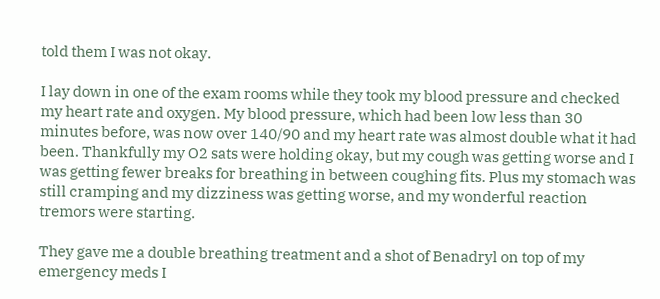told them I was not okay.

I lay down in one of the exam rooms while they took my blood pressure and checked my heart rate and oxygen. My blood pressure, which had been low less than 30 minutes before, was now over 140/90 and my heart rate was almost double what it had been. Thankfully my O2 sats were holding okay, but my cough was getting worse and I was getting fewer breaks for breathing in between coughing fits. Plus my stomach was still cramping and my dizziness was getting worse, and my wonderful reaction tremors were starting.

They gave me a double breathing treatment and a shot of Benadryl on top of my emergency meds I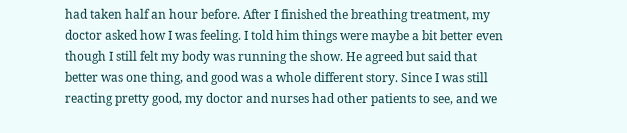had taken half an hour before. After I finished the breathing treatment, my doctor asked how I was feeling. I told him things were maybe a bit better even though I still felt my body was running the show. He agreed but said that better was one thing, and good was a whole different story. Since I was still reacting pretty good, my doctor and nurses had other patients to see, and we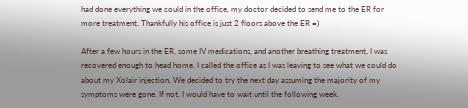had done everything we could in the office, my doctor decided to send me to the ER for more treatment. Thankfully his office is just 2 floors above the ER =)

After a few hours in the ER, some IV medications, and another breathing treatment, I was recovered enough to head home. I called the office as I was leaving to see what we could do about my Xolair injection. We decided to try the next day assuming the majority of my symptoms were gone. If not, I would have to wait until the following week.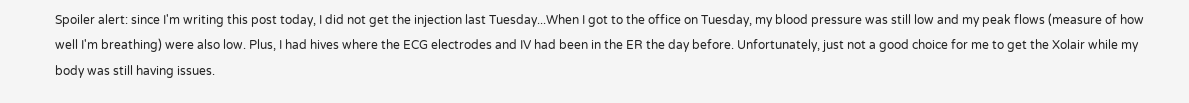Spoiler alert: since I'm writing this post today, I did not get the injection last Tuesday...When I got to the office on Tuesday, my blood pressure was still low and my peak flows (measure of how well I'm breathing) were also low. Plus, I had hives where the ECG electrodes and IV had been in the ER the day before. Unfortunately, just not a good choice for me to get the Xolair while my body was still having issues.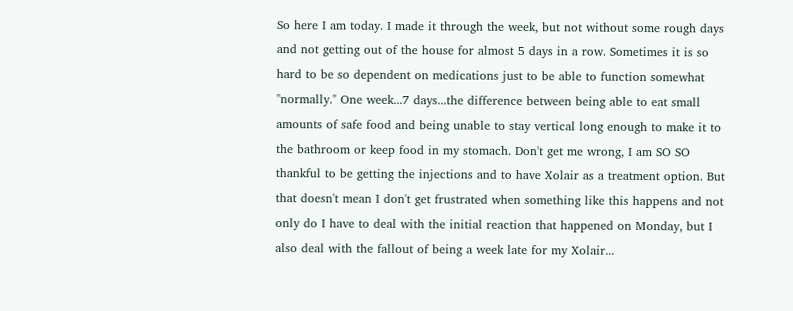So here I am today. I made it through the week, but not without some rough days and not getting out of the house for almost 5 days in a row. Sometimes it is so hard to be so dependent on medications just to be able to function somewhat "normally." One week...7 days...the difference between being able to eat small amounts of safe food and being unable to stay vertical long enough to make it to the bathroom or keep food in my stomach. Don't get me wrong, I am SO SO thankful to be getting the injections and to have Xolair as a treatment option. But that doesn't mean I don't get frustrated when something like this happens and not only do I have to deal with the initial reaction that happened on Monday, but I also deal with the fallout of being a week late for my Xolair...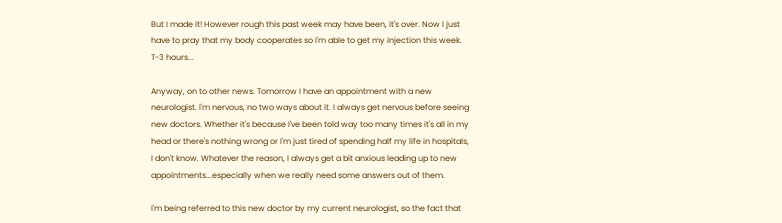But I made it! However rough this past week may have been, it's over. Now I just have to pray that my body cooperates so I'm able to get my injection this week. T-3 hours...

Anyway, on to other news. Tomorrow I have an appointment with a new neurologist. I'm nervous, no two ways about it. I always get nervous before seeing new doctors. Whether it's because I've been told way too many times it's all in my head or there's nothing wrong or I'm just tired of spending half my life in hospitals, I don't know. Whatever the reason, I always get a bit anxious leading up to new appointments...especially when we really need some answers out of them.

I'm being referred to this new doctor by my current neurologist, so the fact that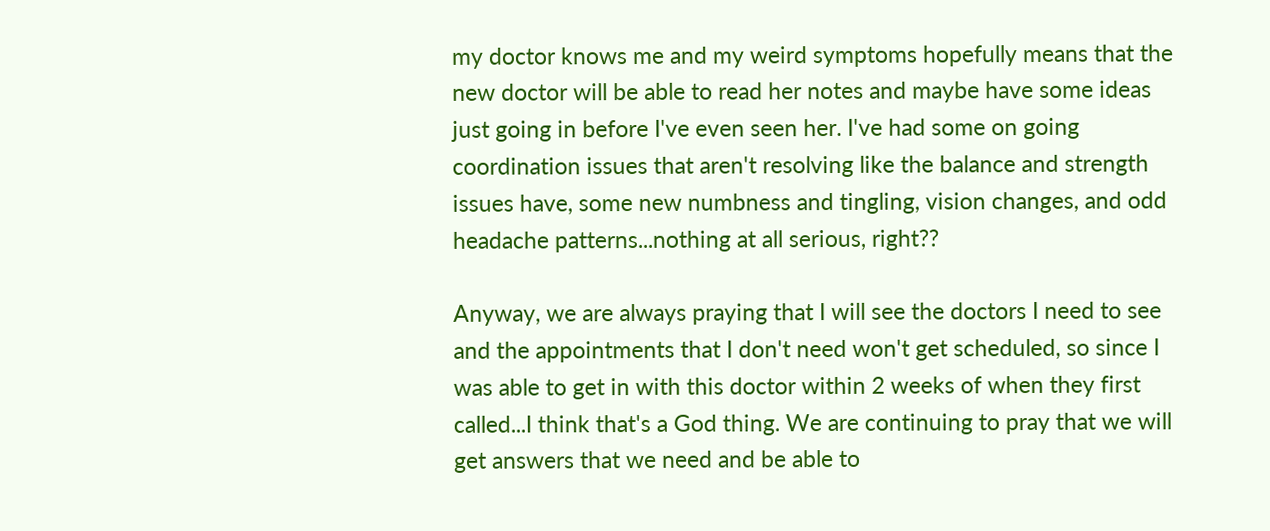my doctor knows me and my weird symptoms hopefully means that the new doctor will be able to read her notes and maybe have some ideas just going in before I've even seen her. I've had some on going coordination issues that aren't resolving like the balance and strength issues have, some new numbness and tingling, vision changes, and odd headache patterns...nothing at all serious, right??

Anyway, we are always praying that I will see the doctors I need to see and the appointments that I don't need won't get scheduled, so since I was able to get in with this doctor within 2 weeks of when they first called...I think that's a God thing. We are continuing to pray that we will get answers that we need and be able to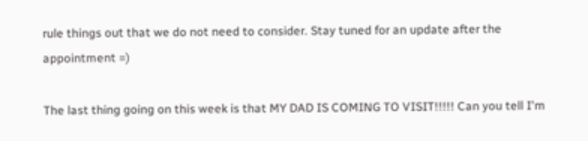rule things out that we do not need to consider. Stay tuned for an update after the appointment =)

The last thing going on this week is that MY DAD IS COMING TO VISIT!!!!! Can you tell I'm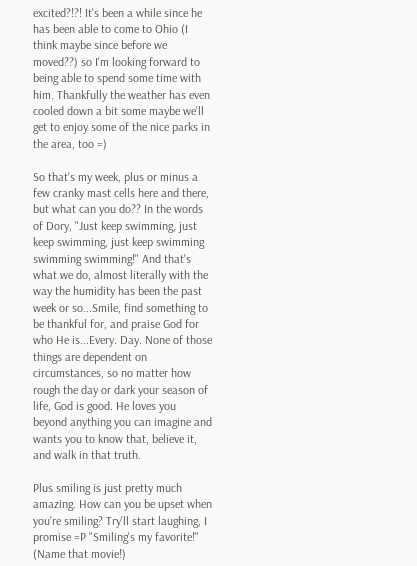excited?!?! It's been a while since he has been able to come to Ohio (I think maybe since before we moved??) so I'm looking forward to being able to spend some time with him. Thankfully the weather has even cooled down a bit some maybe we'll get to enjoy some of the nice parks in the area, too =)

So that's my week, plus or minus a few cranky mast cells here and there, but what can you do?? In the words of Dory, "Just keep swimming, just keep swimming, just keep swimming swimming swimming!" And that's what we do, almost literally with the way the humidity has been the past week or so...Smile, find something to be thankful for, and praise God for who He is...Every. Day. None of those things are dependent on circumstances, so no matter how rough the day or dark your season of life, God is good. He loves you beyond anything you can imagine and wants you to know that, believe it, and walk in that truth.

Plus smiling is just pretty much amazing. How can you be upset when you're smiling? Try'll start laughing, I promise =P "Smiling's my favorite!" (Name that movie!)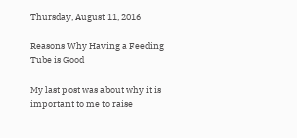Thursday, August 11, 2016

Reasons Why Having a Feeding Tube is Good

My last post was about why it is important to me to raise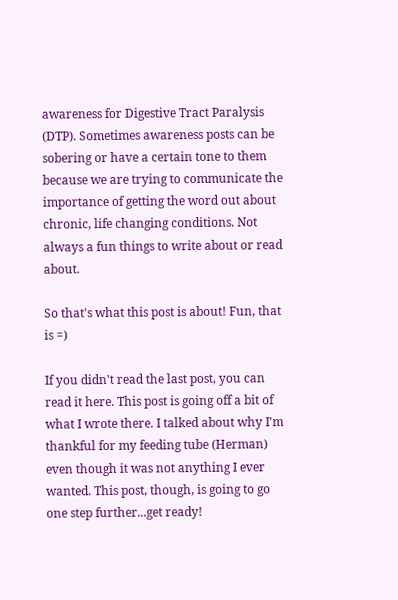awareness for Digestive Tract Paralysis (DTP). Sometimes awareness posts can be sobering or have a certain tone to them because we are trying to communicate the importance of getting the word out about chronic, life changing conditions. Not always a fun things to write about or read about.

So that's what this post is about! Fun, that is =)

If you didn't read the last post, you can read it here. This post is going off a bit of what I wrote there. I talked about why I'm thankful for my feeding tube (Herman) even though it was not anything I ever wanted. This post, though, is going to go one step further...get ready!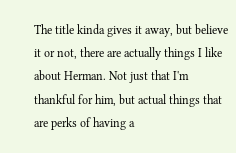The title kinda gives it away, but believe it or not, there are actually things I like about Herman. Not just that I'm thankful for him, but actual things that are perks of having a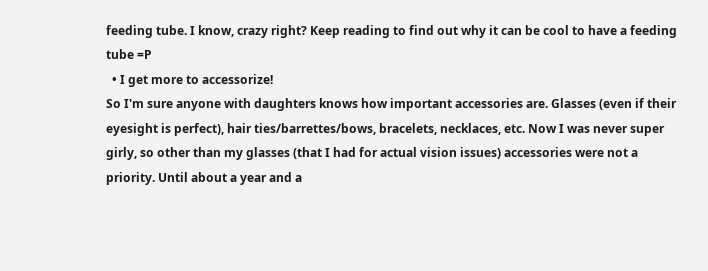feeding tube. I know, crazy right? Keep reading to find out why it can be cool to have a feeding tube =P
  • I get more to accessorize!
So I'm sure anyone with daughters knows how important accessories are. Glasses (even if their eyesight is perfect), hair ties/barrettes/bows, bracelets, necklaces, etc. Now I was never super girly, so other than my glasses (that I had for actual vision issues) accessories were not a priority. Until about a year and a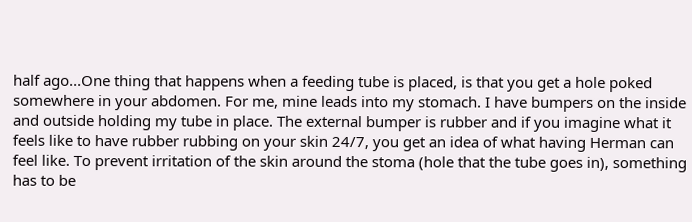half ago...One thing that happens when a feeding tube is placed, is that you get a hole poked somewhere in your abdomen. For me, mine leads into my stomach. I have bumpers on the inside and outside holding my tube in place. The external bumper is rubber and if you imagine what it feels like to have rubber rubbing on your skin 24/7, you get an idea of what having Herman can feel like. To prevent irritation of the skin around the stoma (hole that the tube goes in), something has to be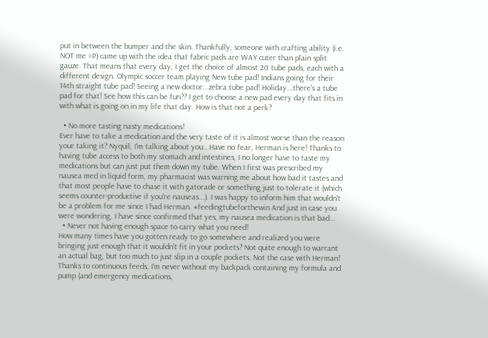put in between the bumper and the skin. Thankfully, someone with crafting ability (i.e. NOT me =P) came up with the idea that fabric pads are WAY cuter than plain split gauze. That means that every day, I get the choice of almost 20 tube pads, each with a different design. Olympic soccer team playing New tube pad! Indians going for their 14th straight tube pad! Seeing a new doctor...zebra tube pad! Holiday...there's a tube pad for that! See how this can be fun?? I get to choose a new pad every day that fits in with what is going on in my life that day. How is that not a perk?

  • No more tasting nasty medications!
Ever have to take a medication and the very taste of it is almost worse than the reason your taking it? Nyquil, I'm talking about you...Have no fear, Herman is here! Thanks to having tube access to both my stomach and intestines, I no longer have to taste my medications but can just put them down my tube. When I first was prescribed my nausea med in liquid form, my pharmacist was warning me about how bad it tastes and that most people have to chase it with gatorade or something just to tolerate it (which seems counter-productive if you're nauseas...). I was happy to inform him that wouldn't be a problem for me since I had Herman. #feedingtubeforthewin And just in case you were wondering, I have since confirmed that yes, my nausea medication is that bad...
  • Never not having enough space to carry what you need!
How many times have you gotten ready to go somewhere and realized you were bringing just enough that it wouldn't fit in your pockets? Not quite enough to warrant an actual bag, but too much to just slip in a couple pockets. Not the case with Herman! Thanks to continuous feeds, I'm never without my backpack containing my formula and pump (and emergency medications,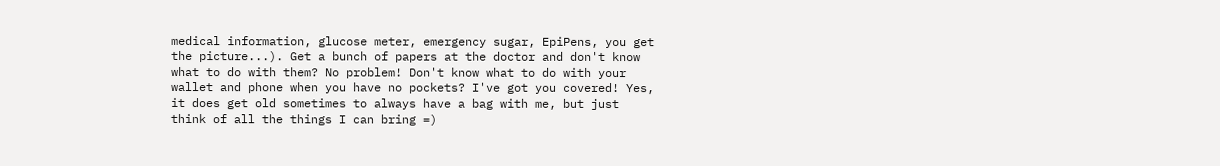medical information, glucose meter, emergency sugar, EpiPens, you get the picture...). Get a bunch of papers at the doctor and don't know what to do with them? No problem! Don't know what to do with your wallet and phone when you have no pockets? I've got you covered! Yes, it does get old sometimes to always have a bag with me, but just think of all the things I can bring =)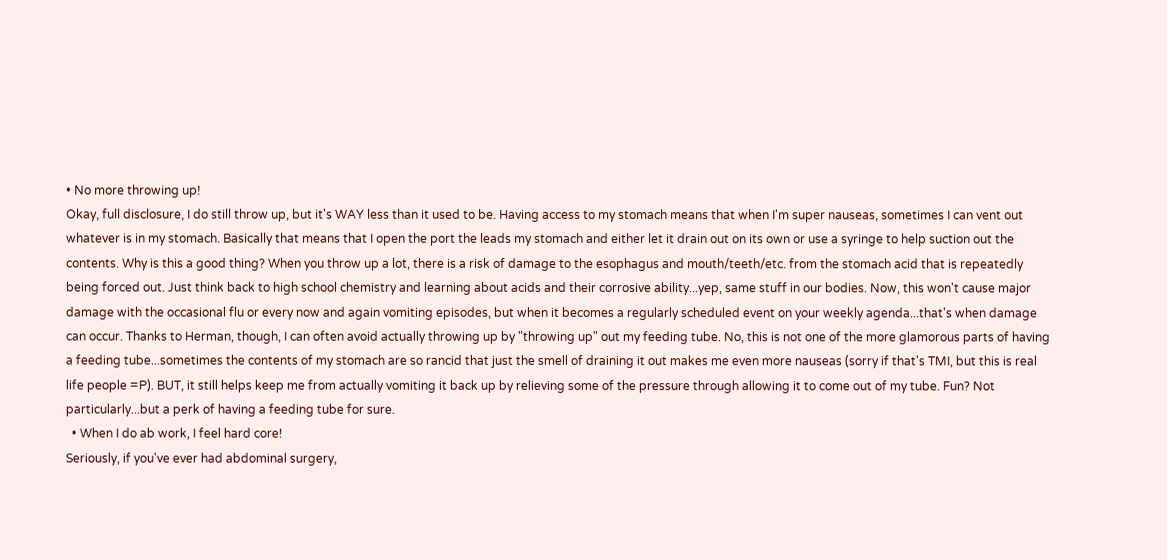• No more throwing up!
Okay, full disclosure, I do still throw up, but it's WAY less than it used to be. Having access to my stomach means that when I'm super nauseas, sometimes I can vent out whatever is in my stomach. Basically that means that I open the port the leads my stomach and either let it drain out on its own or use a syringe to help suction out the contents. Why is this a good thing? When you throw up a lot, there is a risk of damage to the esophagus and mouth/teeth/etc. from the stomach acid that is repeatedly being forced out. Just think back to high school chemistry and learning about acids and their corrosive ability...yep, same stuff in our bodies. Now, this won't cause major damage with the occasional flu or every now and again vomiting episodes, but when it becomes a regularly scheduled event on your weekly agenda...that's when damage can occur. Thanks to Herman, though, I can often avoid actually throwing up by "throwing up" out my feeding tube. No, this is not one of the more glamorous parts of having a feeding tube...sometimes the contents of my stomach are so rancid that just the smell of draining it out makes me even more nauseas (sorry if that's TMI, but this is real life people =P). BUT, it still helps keep me from actually vomiting it back up by relieving some of the pressure through allowing it to come out of my tube. Fun? Not particularly...but a perk of having a feeding tube for sure.
  • When I do ab work, I feel hard core!
Seriously, if you've ever had abdominal surgery,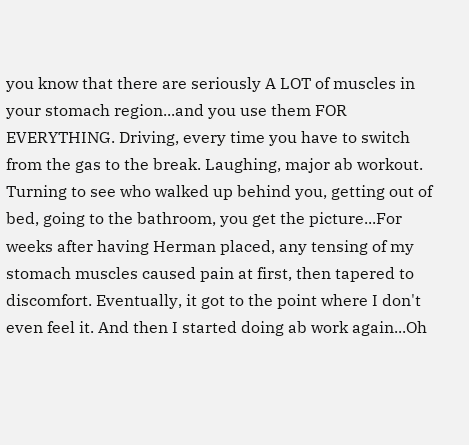you know that there are seriously A LOT of muscles in your stomach region...and you use them FOR EVERYTHING. Driving, every time you have to switch from the gas to the break. Laughing, major ab workout. Turning to see who walked up behind you, getting out of bed, going to the bathroom, you get the picture...For weeks after having Herman placed, any tensing of my stomach muscles caused pain at first, then tapered to discomfort. Eventually, it got to the point where I don't even feel it. And then I started doing ab work again...Oh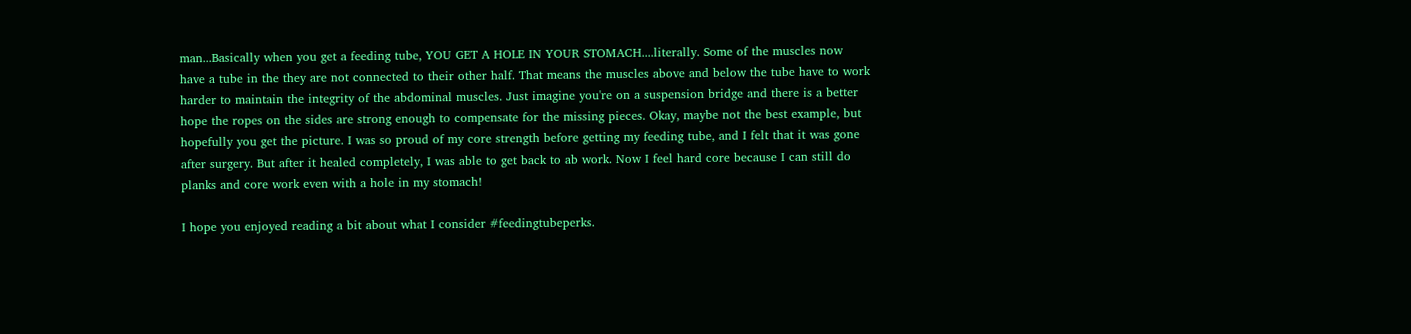man...Basically when you get a feeding tube, YOU GET A HOLE IN YOUR STOMACH....literally. Some of the muscles now have a tube in the they are not connected to their other half. That means the muscles above and below the tube have to work harder to maintain the integrity of the abdominal muscles. Just imagine you're on a suspension bridge and there is a better hope the ropes on the sides are strong enough to compensate for the missing pieces. Okay, maybe not the best example, but hopefully you get the picture. I was so proud of my core strength before getting my feeding tube, and I felt that it was gone after surgery. But after it healed completely, I was able to get back to ab work. Now I feel hard core because I can still do planks and core work even with a hole in my stomach!

I hope you enjoyed reading a bit about what I consider #feedingtubeperks.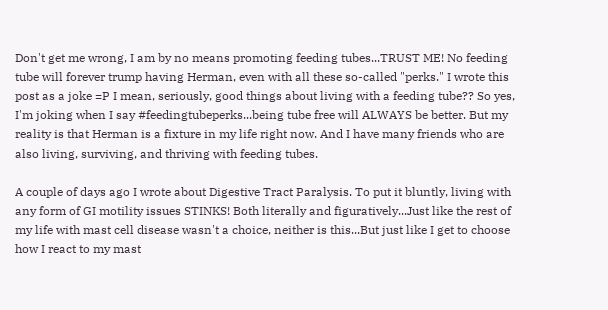Don't get me wrong, I am by no means promoting feeding tubes...TRUST ME! No feeding tube will forever trump having Herman, even with all these so-called "perks." I wrote this post as a joke =P I mean, seriously, good things about living with a feeding tube?? So yes, I'm joking when I say #feedingtubeperks...being tube free will ALWAYS be better. But my reality is that Herman is a fixture in my life right now. And I have many friends who are also living, surviving, and thriving with feeding tubes.

A couple of days ago I wrote about Digestive Tract Paralysis. To put it bluntly, living with any form of GI motility issues STINKS! Both literally and figuratively...Just like the rest of my life with mast cell disease wasn't a choice, neither is this...But just like I get to choose how I react to my mast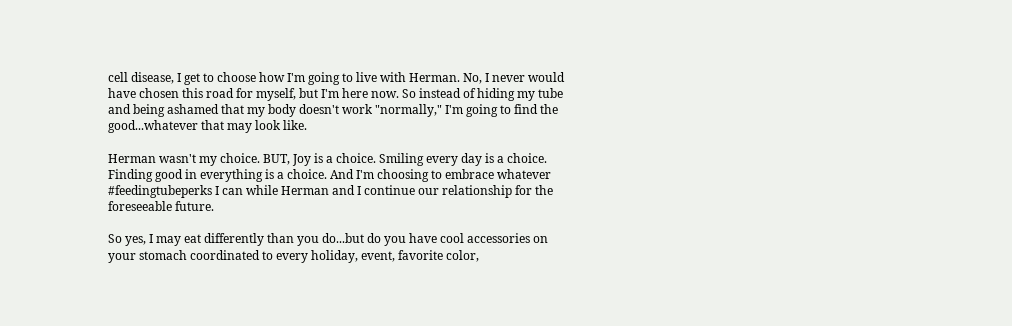cell disease, I get to choose how I'm going to live with Herman. No, I never would have chosen this road for myself, but I'm here now. So instead of hiding my tube and being ashamed that my body doesn't work "normally," I'm going to find the good...whatever that may look like.

Herman wasn't my choice. BUT, Joy is a choice. Smiling every day is a choice. Finding good in everything is a choice. And I'm choosing to embrace whatever #feedingtubeperks I can while Herman and I continue our relationship for the foreseeable future.

So yes, I may eat differently than you do...but do you have cool accessories on your stomach coordinated to every holiday, event, favorite color,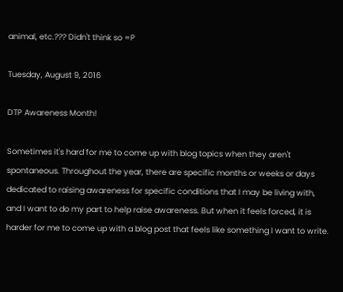animal, etc.??? Didn't think so =P

Tuesday, August 9, 2016

DTP Awareness Month!

Sometimes it's hard for me to come up with blog topics when they aren't spontaneous. Throughout the year, there are specific months or weeks or days dedicated to raising awareness for specific conditions that I may be living with, and I want to do my part to help raise awareness. But when it feels forced, it is harder for me to come up with a blog post that feels like something I want to write.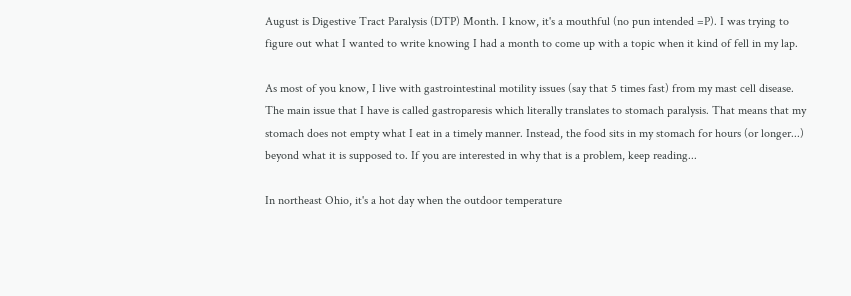August is Digestive Tract Paralysis (DTP) Month. I know, it's a mouthful (no pun intended =P). I was trying to figure out what I wanted to write knowing I had a month to come up with a topic when it kind of fell in my lap.

As most of you know, I live with gastrointestinal motility issues (say that 5 times fast) from my mast cell disease. The main issue that I have is called gastroparesis which literally translates to stomach paralysis. That means that my stomach does not empty what I eat in a timely manner. Instead, the food sits in my stomach for hours (or longer...) beyond what it is supposed to. If you are interested in why that is a problem, keep reading...

In northeast Ohio, it's a hot day when the outdoor temperature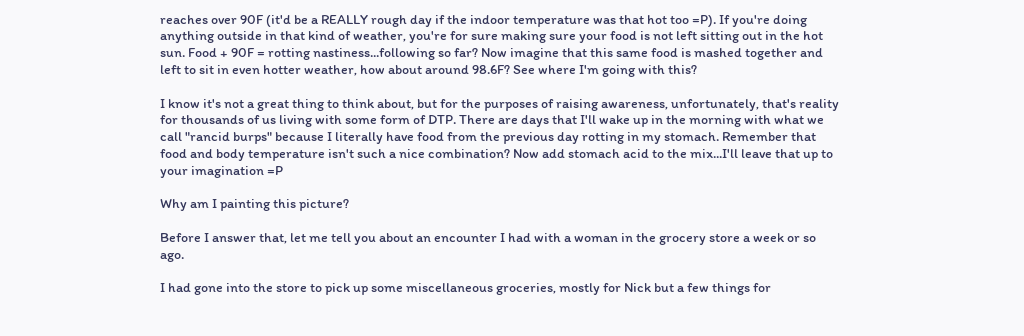reaches over 90F (it'd be a REALLY rough day if the indoor temperature was that hot too =P). If you're doing anything outside in that kind of weather, you're for sure making sure your food is not left sitting out in the hot sun. Food + 90F = rotting nastiness...following so far? Now imagine that this same food is mashed together and left to sit in even hotter weather, how about around 98.6F? See where I'm going with this?

I know it's not a great thing to think about, but for the purposes of raising awareness, unfortunately, that's reality for thousands of us living with some form of DTP. There are days that I'll wake up in the morning with what we call "rancid burps" because I literally have food from the previous day rotting in my stomach. Remember that food and body temperature isn't such a nice combination? Now add stomach acid to the mix...I'll leave that up to your imagination =P

Why am I painting this picture?

Before I answer that, let me tell you about an encounter I had with a woman in the grocery store a week or so ago.

I had gone into the store to pick up some miscellaneous groceries, mostly for Nick but a few things for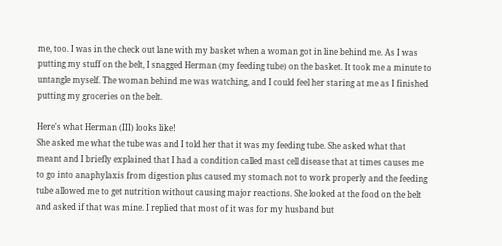me, too. I was in the check out lane with my basket when a woman got in line behind me. As I was putting my stuff on the belt, I snagged Herman (my feeding tube) on the basket. It took me a minute to untangle myself. The woman behind me was watching, and I could feel her staring at me as I finished putting my groceries on the belt.

Here's what Herman (III) looks like!
She asked me what the tube was and I told her that it was my feeding tube. She asked what that meant and I briefly explained that I had a condition called mast cell disease that at times causes me to go into anaphylaxis from digestion plus caused my stomach not to work properly and the feeding tube allowed me to get nutrition without causing major reactions. She looked at the food on the belt and asked if that was mine. I replied that most of it was for my husband but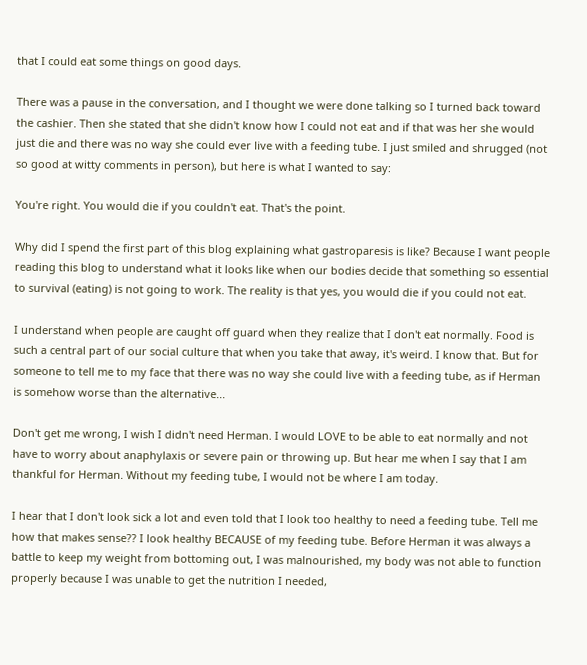that I could eat some things on good days.

There was a pause in the conversation, and I thought we were done talking so I turned back toward the cashier. Then she stated that she didn't know how I could not eat and if that was her she would just die and there was no way she could ever live with a feeding tube. I just smiled and shrugged (not so good at witty comments in person), but here is what I wanted to say:

You're right. You would die if you couldn't eat. That's the point.

Why did I spend the first part of this blog explaining what gastroparesis is like? Because I want people reading this blog to understand what it looks like when our bodies decide that something so essential to survival (eating) is not going to work. The reality is that yes, you would die if you could not eat.

I understand when people are caught off guard when they realize that I don't eat normally. Food is such a central part of our social culture that when you take that away, it's weird. I know that. But for someone to tell me to my face that there was no way she could live with a feeding tube, as if Herman is somehow worse than the alternative...

Don't get me wrong, I wish I didn't need Herman. I would LOVE to be able to eat normally and not have to worry about anaphylaxis or severe pain or throwing up. But hear me when I say that I am thankful for Herman. Without my feeding tube, I would not be where I am today.

I hear that I don't look sick a lot and even told that I look too healthy to need a feeding tube. Tell me how that makes sense?? I look healthy BECAUSE of my feeding tube. Before Herman it was always a battle to keep my weight from bottoming out, I was malnourished, my body was not able to function properly because I was unable to get the nutrition I needed,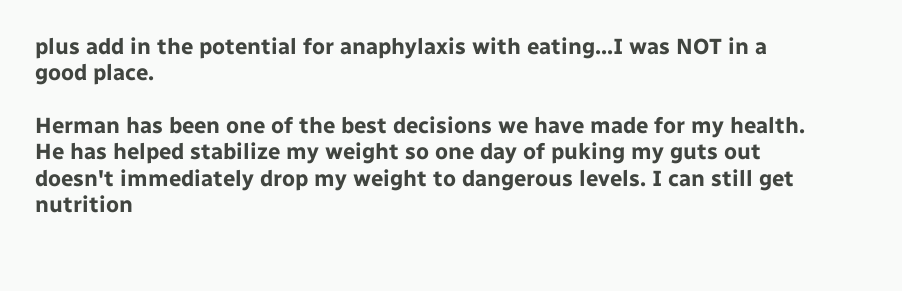plus add in the potential for anaphylaxis with eating...I was NOT in a good place.

Herman has been one of the best decisions we have made for my health. He has helped stabilize my weight so one day of puking my guts out doesn't immediately drop my weight to dangerous levels. I can still get nutrition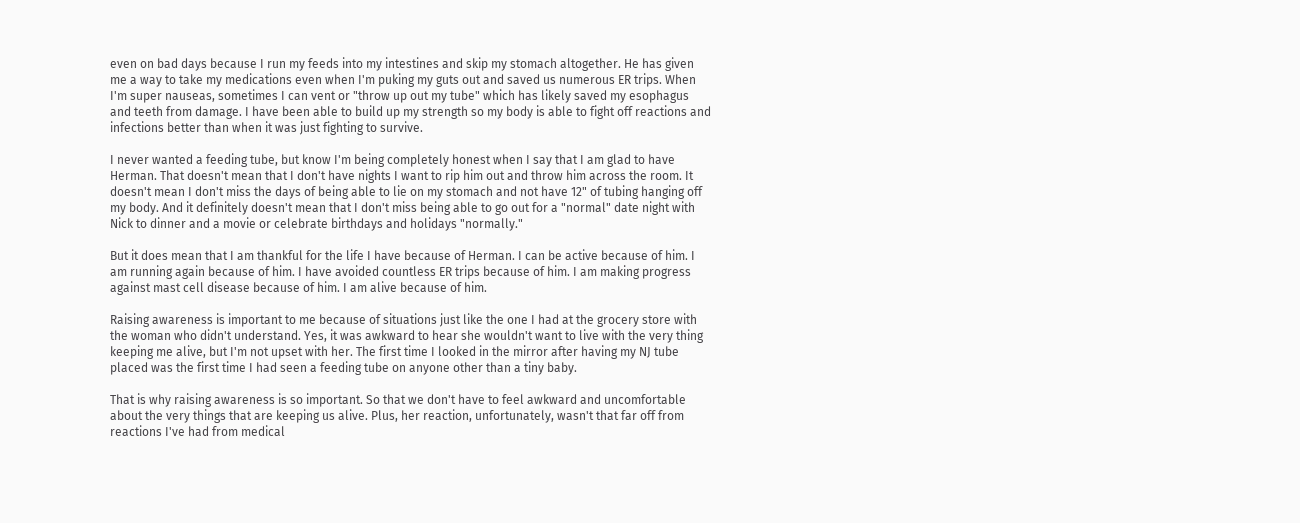even on bad days because I run my feeds into my intestines and skip my stomach altogether. He has given me a way to take my medications even when I'm puking my guts out and saved us numerous ER trips. When I'm super nauseas, sometimes I can vent or "throw up out my tube" which has likely saved my esophagus and teeth from damage. I have been able to build up my strength so my body is able to fight off reactions and infections better than when it was just fighting to survive.

I never wanted a feeding tube, but know I'm being completely honest when I say that I am glad to have Herman. That doesn't mean that I don't have nights I want to rip him out and throw him across the room. It doesn't mean I don't miss the days of being able to lie on my stomach and not have 12" of tubing hanging off my body. And it definitely doesn't mean that I don't miss being able to go out for a "normal" date night with Nick to dinner and a movie or celebrate birthdays and holidays "normally."

But it does mean that I am thankful for the life I have because of Herman. I can be active because of him. I am running again because of him. I have avoided countless ER trips because of him. I am making progress against mast cell disease because of him. I am alive because of him.

Raising awareness is important to me because of situations just like the one I had at the grocery store with the woman who didn't understand. Yes, it was awkward to hear she wouldn't want to live with the very thing keeping me alive, but I'm not upset with her. The first time I looked in the mirror after having my NJ tube placed was the first time I had seen a feeding tube on anyone other than a tiny baby.

That is why raising awareness is so important. So that we don't have to feel awkward and uncomfortable about the very things that are keeping us alive. Plus, her reaction, unfortunately, wasn't that far off from reactions I've had from medical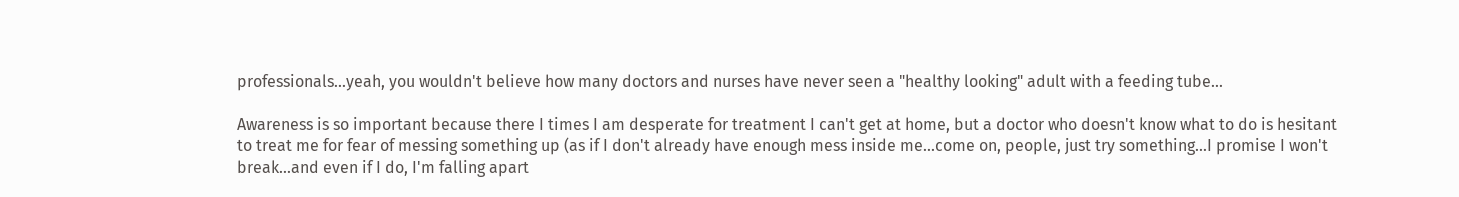professionals...yeah, you wouldn't believe how many doctors and nurses have never seen a "healthy looking" adult with a feeding tube...

Awareness is so important because there I times I am desperate for treatment I can't get at home, but a doctor who doesn't know what to do is hesitant to treat me for fear of messing something up (as if I don't already have enough mess inside me...come on, people, just try something...I promise I won't break...and even if I do, I'm falling apart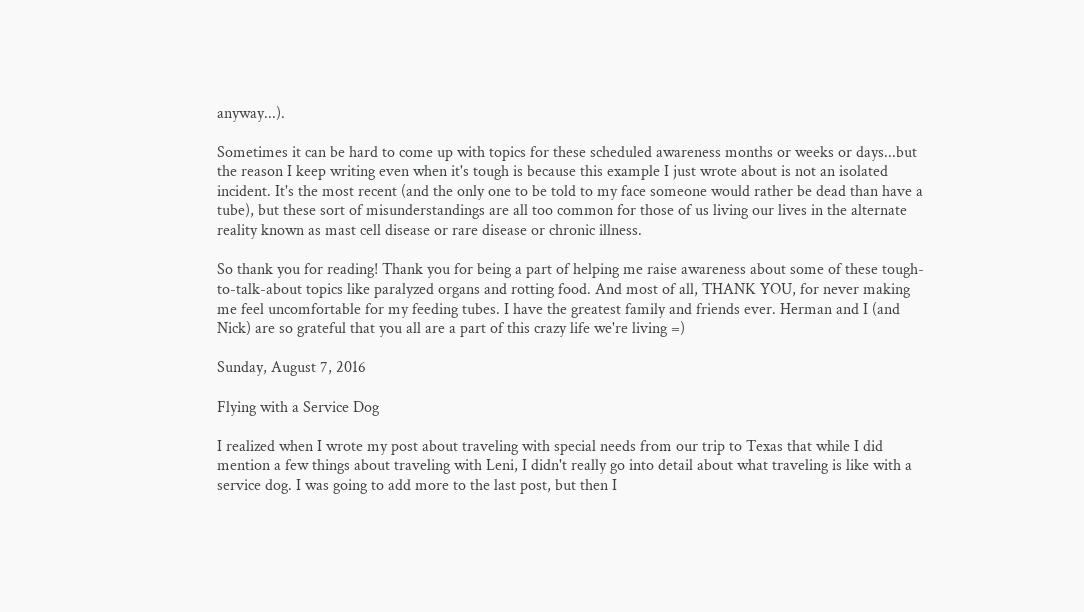anyway...).

Sometimes it can be hard to come up with topics for these scheduled awareness months or weeks or days...but the reason I keep writing even when it's tough is because this example I just wrote about is not an isolated incident. It's the most recent (and the only one to be told to my face someone would rather be dead than have a tube), but these sort of misunderstandings are all too common for those of us living our lives in the alternate reality known as mast cell disease or rare disease or chronic illness.

So thank you for reading! Thank you for being a part of helping me raise awareness about some of these tough-to-talk-about topics like paralyzed organs and rotting food. And most of all, THANK YOU, for never making me feel uncomfortable for my feeding tubes. I have the greatest family and friends ever. Herman and I (and Nick) are so grateful that you all are a part of this crazy life we're living =)

Sunday, August 7, 2016

Flying with a Service Dog

I realized when I wrote my post about traveling with special needs from our trip to Texas that while I did mention a few things about traveling with Leni, I didn't really go into detail about what traveling is like with a service dog. I was going to add more to the last post, but then I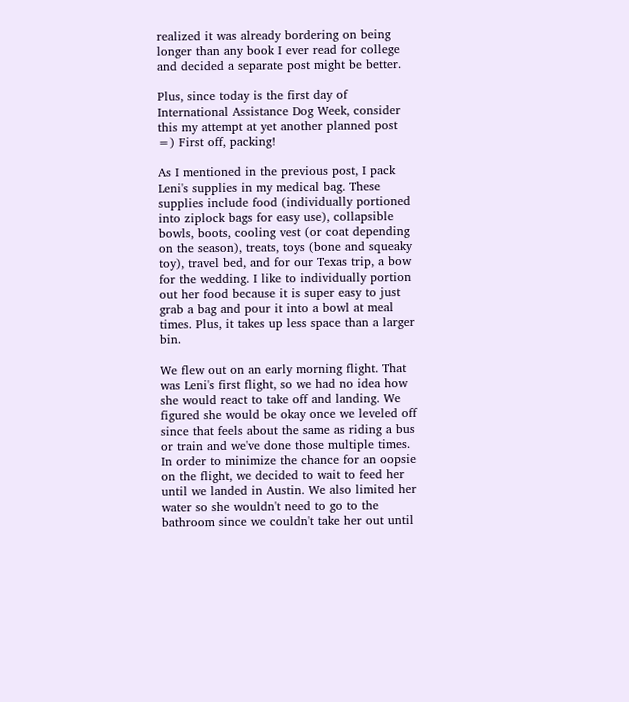realized it was already bordering on being longer than any book I ever read for college and decided a separate post might be better.

Plus, since today is the first day of International Assistance Dog Week, consider this my attempt at yet another planned post =) First off, packing!

As I mentioned in the previous post, I pack Leni's supplies in my medical bag. These supplies include food (individually portioned into ziplock bags for easy use), collapsible bowls, boots, cooling vest (or coat depending on the season), treats, toys (bone and squeaky toy), travel bed, and for our Texas trip, a bow for the wedding. I like to individually portion out her food because it is super easy to just grab a bag and pour it into a bowl at meal times. Plus, it takes up less space than a larger bin.

We flew out on an early morning flight. That was Leni's first flight, so we had no idea how she would react to take off and landing. We figured she would be okay once we leveled off since that feels about the same as riding a bus or train and we've done those multiple times. In order to minimize the chance for an oopsie on the flight, we decided to wait to feed her until we landed in Austin. We also limited her water so she wouldn't need to go to the bathroom since we couldn't take her out until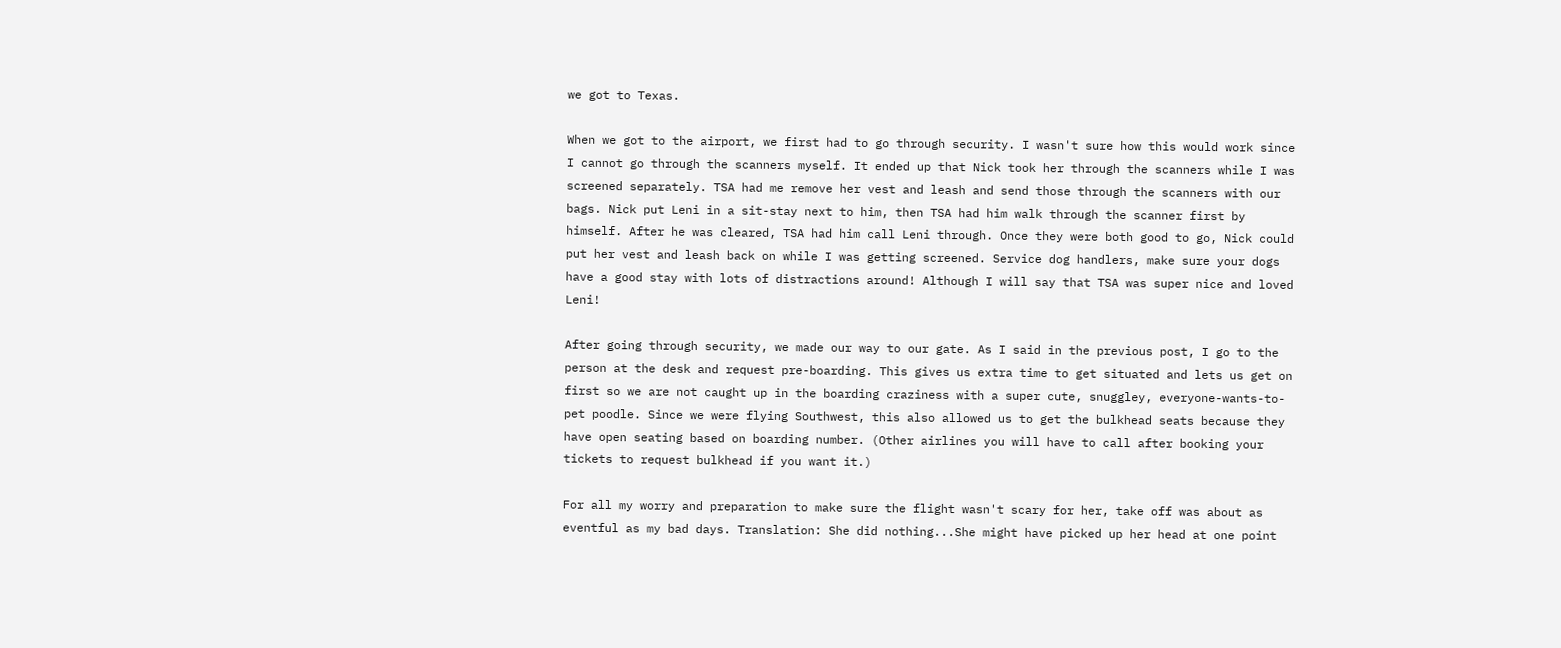we got to Texas.

When we got to the airport, we first had to go through security. I wasn't sure how this would work since I cannot go through the scanners myself. It ended up that Nick took her through the scanners while I was screened separately. TSA had me remove her vest and leash and send those through the scanners with our bags. Nick put Leni in a sit-stay next to him, then TSA had him walk through the scanner first by himself. After he was cleared, TSA had him call Leni through. Once they were both good to go, Nick could put her vest and leash back on while I was getting screened. Service dog handlers, make sure your dogs have a good stay with lots of distractions around! Although I will say that TSA was super nice and loved Leni!

After going through security, we made our way to our gate. As I said in the previous post, I go to the person at the desk and request pre-boarding. This gives us extra time to get situated and lets us get on first so we are not caught up in the boarding craziness with a super cute, snuggley, everyone-wants-to-pet poodle. Since we were flying Southwest, this also allowed us to get the bulkhead seats because they have open seating based on boarding number. (Other airlines you will have to call after booking your tickets to request bulkhead if you want it.)

For all my worry and preparation to make sure the flight wasn't scary for her, take off was about as eventful as my bad days. Translation: She did nothing...She might have picked up her head at one point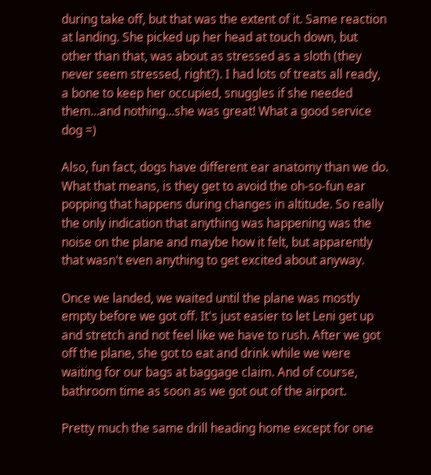during take off, but that was the extent of it. Same reaction at landing. She picked up her head at touch down, but other than that, was about as stressed as a sloth (they never seem stressed, right?). I had lots of treats all ready, a bone to keep her occupied, snuggles if she needed them...and nothing...she was great! What a good service dog =)

Also, fun fact, dogs have different ear anatomy than we do. What that means, is they get to avoid the oh-so-fun ear popping that happens during changes in altitude. So really the only indication that anything was happening was the noise on the plane and maybe how it felt, but apparently that wasn't even anything to get excited about anyway.

Once we landed, we waited until the plane was mostly empty before we got off. It's just easier to let Leni get up and stretch and not feel like we have to rush. After we got off the plane, she got to eat and drink while we were waiting for our bags at baggage claim. And of course, bathroom time as soon as we got out of the airport.

Pretty much the same drill heading home except for one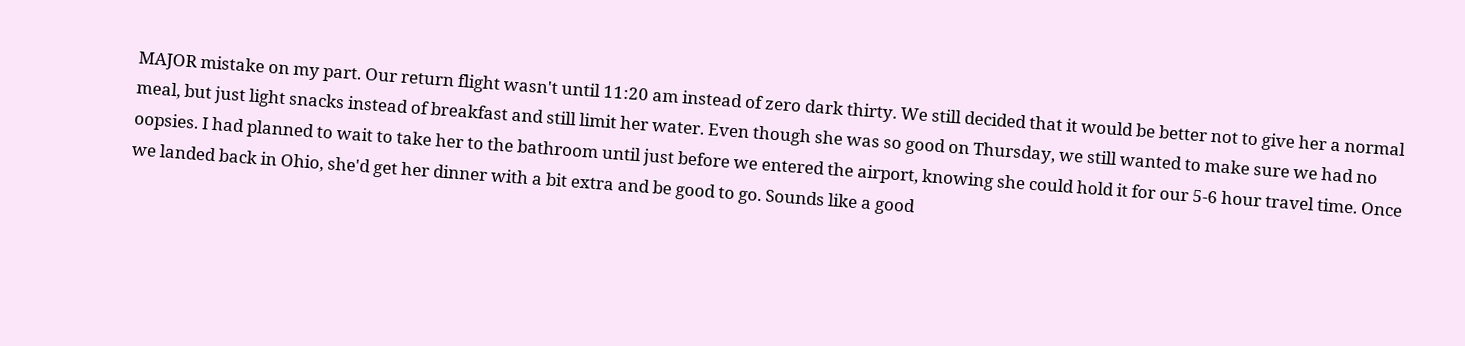MAJOR mistake on my part. Our return flight wasn't until 11:20 am instead of zero dark thirty. We still decided that it would be better not to give her a normal meal, but just light snacks instead of breakfast and still limit her water. Even though she was so good on Thursday, we still wanted to make sure we had no oopsies. I had planned to wait to take her to the bathroom until just before we entered the airport, knowing she could hold it for our 5-6 hour travel time. Once we landed back in Ohio, she'd get her dinner with a bit extra and be good to go. Sounds like a good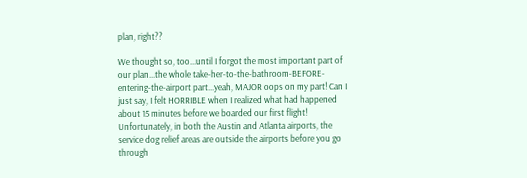plan, right??

We thought so, too...until I forgot the most important part of our plan...the whole take-her-to-the-bathroom-BEFORE-entering-the-airport part...yeah, MAJOR oops on my part! Can I just say, I felt HORRIBLE when I realized what had happened about 15 minutes before we boarded our first flight! Unfortunately, in both the Austin and Atlanta airports, the service dog relief areas are outside the airports before you go through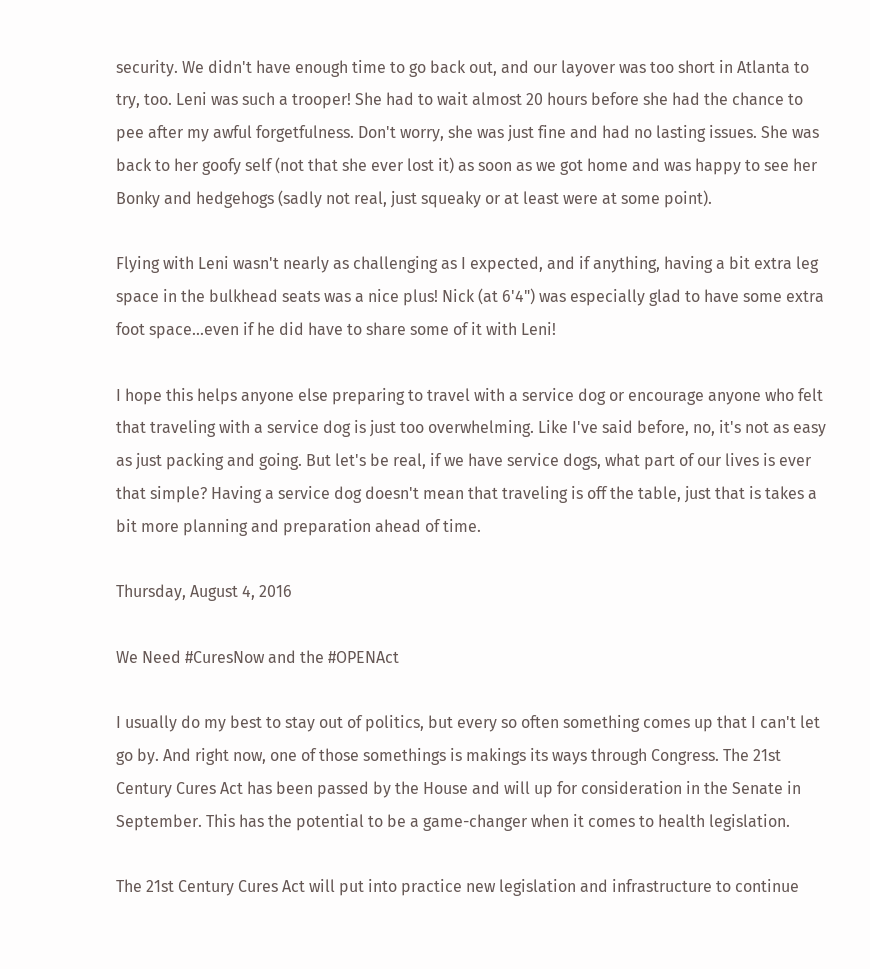security. We didn't have enough time to go back out, and our layover was too short in Atlanta to try, too. Leni was such a trooper! She had to wait almost 20 hours before she had the chance to pee after my awful forgetfulness. Don't worry, she was just fine and had no lasting issues. She was back to her goofy self (not that she ever lost it) as soon as we got home and was happy to see her Bonky and hedgehogs (sadly not real, just squeaky or at least were at some point).

Flying with Leni wasn't nearly as challenging as I expected, and if anything, having a bit extra leg space in the bulkhead seats was a nice plus! Nick (at 6'4") was especially glad to have some extra foot space...even if he did have to share some of it with Leni!

I hope this helps anyone else preparing to travel with a service dog or encourage anyone who felt that traveling with a service dog is just too overwhelming. Like I've said before, no, it's not as easy as just packing and going. But let's be real, if we have service dogs, what part of our lives is ever that simple? Having a service dog doesn't mean that traveling is off the table, just that is takes a bit more planning and preparation ahead of time.

Thursday, August 4, 2016

We Need #CuresNow and the #OPENAct

I usually do my best to stay out of politics, but every so often something comes up that I can't let go by. And right now, one of those somethings is makings its ways through Congress. The 21st Century Cures Act has been passed by the House and will up for consideration in the Senate in September. This has the potential to be a game-changer when it comes to health legislation.

The 21st Century Cures Act will put into practice new legislation and infrastructure to continue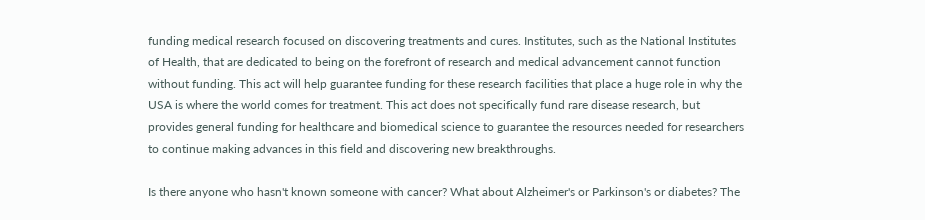funding medical research focused on discovering treatments and cures. Institutes, such as the National Institutes of Health, that are dedicated to being on the forefront of research and medical advancement cannot function without funding. This act will help guarantee funding for these research facilities that place a huge role in why the USA is where the world comes for treatment. This act does not specifically fund rare disease research, but provides general funding for healthcare and biomedical science to guarantee the resources needed for researchers to continue making advances in this field and discovering new breakthroughs.

Is there anyone who hasn't known someone with cancer? What about Alzheimer's or Parkinson's or diabetes? The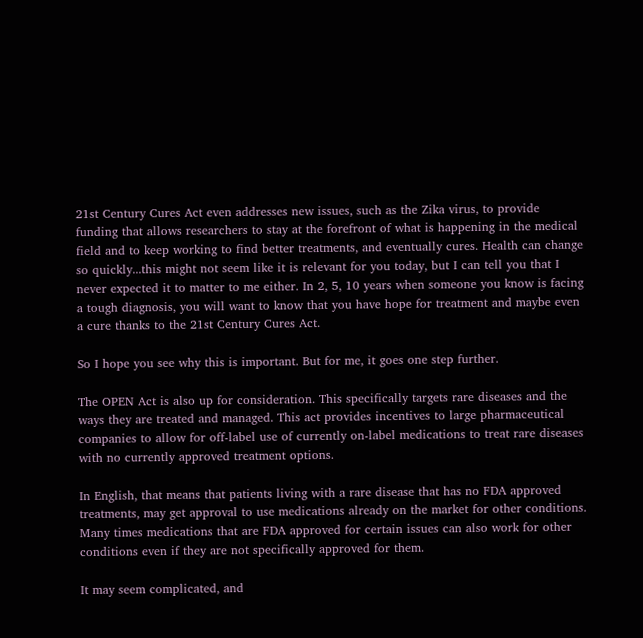21st Century Cures Act even addresses new issues, such as the Zika virus, to provide funding that allows researchers to stay at the forefront of what is happening in the medical field and to keep working to find better treatments, and eventually cures. Health can change so quickly...this might not seem like it is relevant for you today, but I can tell you that I never expected it to matter to me either. In 2, 5, 10 years when someone you know is facing a tough diagnosis, you will want to know that you have hope for treatment and maybe even a cure thanks to the 21st Century Cures Act.

So I hope you see why this is important. But for me, it goes one step further.

The OPEN Act is also up for consideration. This specifically targets rare diseases and the ways they are treated and managed. This act provides incentives to large pharmaceutical companies to allow for off-label use of currently on-label medications to treat rare diseases with no currently approved treatment options.

In English, that means that patients living with a rare disease that has no FDA approved treatments, may get approval to use medications already on the market for other conditions. Many times medications that are FDA approved for certain issues can also work for other conditions even if they are not specifically approved for them.

It may seem complicated, and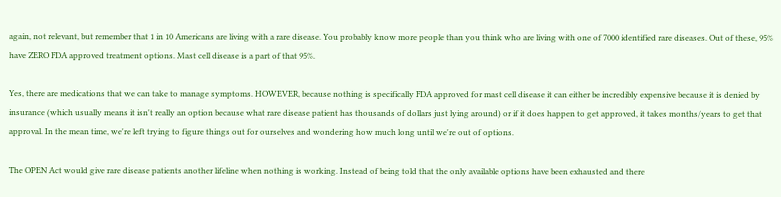again, not relevant, but remember that 1 in 10 Americans are living with a rare disease. You probably know more people than you think who are living with one of 7000 identified rare diseases. Out of these, 95% have ZERO FDA approved treatment options. Mast cell disease is a part of that 95%.

Yes, there are medications that we can take to manage symptoms. HOWEVER, because nothing is specifically FDA approved for mast cell disease it can either be incredibly expensive because it is denied by insurance (which usually means it isn't really an option because what rare disease patient has thousands of dollars just lying around) or if it does happen to get approved, it takes months/years to get that approval. In the mean time, we're left trying to figure things out for ourselves and wondering how much long until we're out of options.

The OPEN Act would give rare disease patients another lifeline when nothing is working. Instead of being told that the only available options have been exhausted and there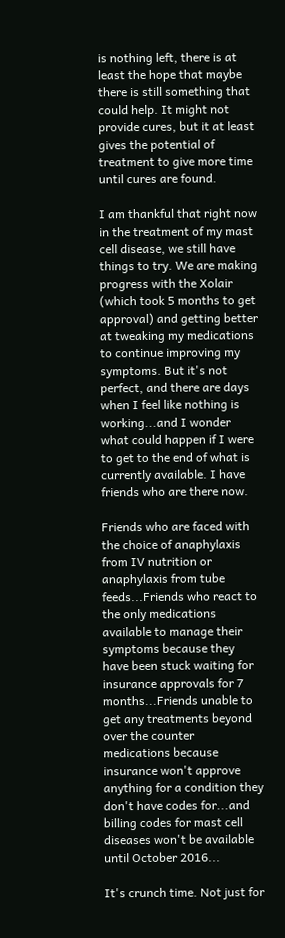is nothing left, there is at least the hope that maybe there is still something that could help. It might not provide cures, but it at least gives the potential of treatment to give more time until cures are found.

I am thankful that right now in the treatment of my mast cell disease, we still have things to try. We are making progress with the Xolair (which took 5 months to get approval) and getting better at tweaking my medications to continue improving my symptoms. But it's not perfect, and there are days when I feel like nothing is working...and I wonder what could happen if I were to get to the end of what is currently available. I have friends who are there now.

Friends who are faced with the choice of anaphylaxis from IV nutrition or anaphylaxis from tube feeds...Friends who react to the only medications available to manage their symptoms because they have been stuck waiting for insurance approvals for 7 months...Friends unable to get any treatments beyond over the counter medications because insurance won't approve anything for a condition they don't have codes for...and billing codes for mast cell diseases won't be available until October 2016...

It's crunch time. Not just for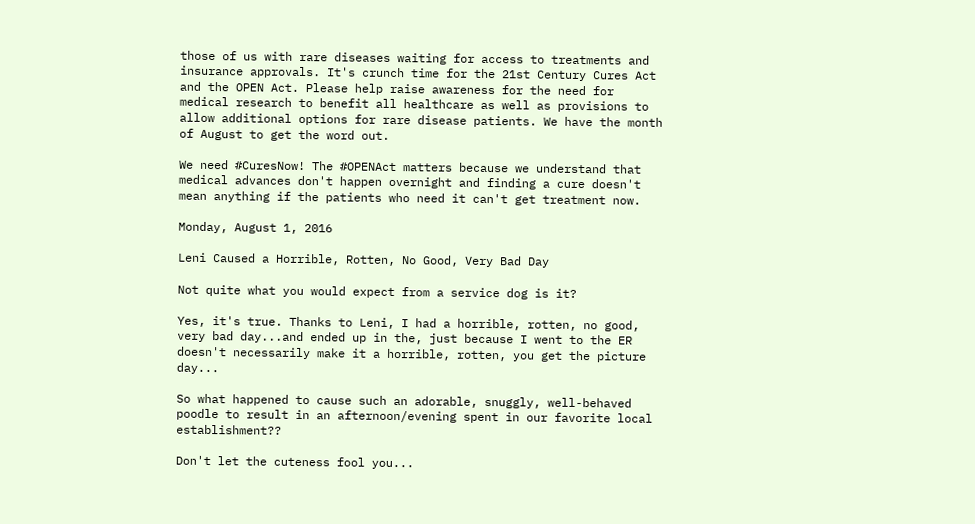those of us with rare diseases waiting for access to treatments and insurance approvals. It's crunch time for the 21st Century Cures Act and the OPEN Act. Please help raise awareness for the need for medical research to benefit all healthcare as well as provisions to allow additional options for rare disease patients. We have the month of August to get the word out.

We need #CuresNow! The #OPENAct matters because we understand that medical advances don't happen overnight and finding a cure doesn't mean anything if the patients who need it can't get treatment now.

Monday, August 1, 2016

Leni Caused a Horrible, Rotten, No Good, Very Bad Day

Not quite what you would expect from a service dog is it?

Yes, it's true. Thanks to Leni, I had a horrible, rotten, no good, very bad day...and ended up in the, just because I went to the ER doesn't necessarily make it a horrible, rotten, you get the picture day...

So what happened to cause such an adorable, snuggly, well-behaved poodle to result in an afternoon/evening spent in our favorite local establishment??

Don't let the cuteness fool you...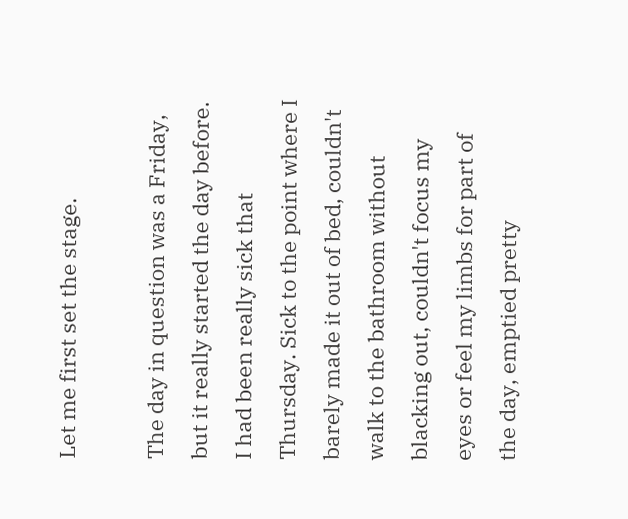Let me first set the stage.

The day in question was a Friday, but it really started the day before. I had been really sick that Thursday. Sick to the point where I barely made it out of bed, couldn't walk to the bathroom without blacking out, couldn't focus my eyes or feel my limbs for part of the day, emptied pretty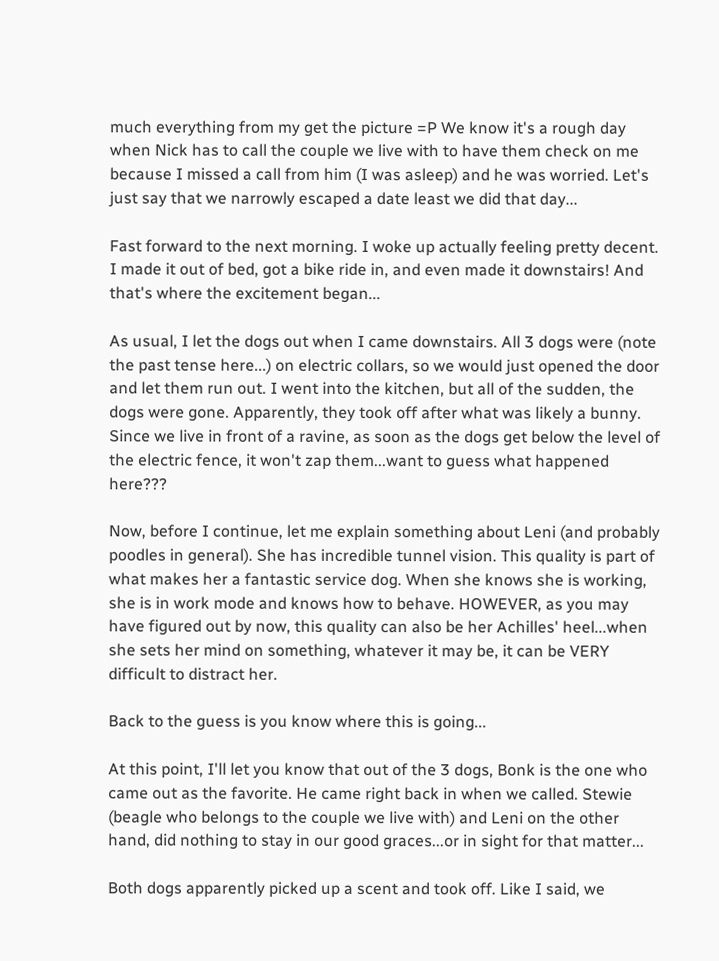much everything from my get the picture =P We know it's a rough day when Nick has to call the couple we live with to have them check on me because I missed a call from him (I was asleep) and he was worried. Let's just say that we narrowly escaped a date least we did that day...

Fast forward to the next morning. I woke up actually feeling pretty decent. I made it out of bed, got a bike ride in, and even made it downstairs! And that's where the excitement began...

As usual, I let the dogs out when I came downstairs. All 3 dogs were (note the past tense here...) on electric collars, so we would just opened the door and let them run out. I went into the kitchen, but all of the sudden, the dogs were gone. Apparently, they took off after what was likely a bunny. Since we live in front of a ravine, as soon as the dogs get below the level of the electric fence, it won't zap them...want to guess what happened here???

Now, before I continue, let me explain something about Leni (and probably poodles in general). She has incredible tunnel vision. This quality is part of what makes her a fantastic service dog. When she knows she is working, she is in work mode and knows how to behave. HOWEVER, as you may have figured out by now, this quality can also be her Achilles' heel...when she sets her mind on something, whatever it may be, it can be VERY difficult to distract her.

Back to the guess is you know where this is going...

At this point, I'll let you know that out of the 3 dogs, Bonk is the one who came out as the favorite. He came right back in when we called. Stewie (beagle who belongs to the couple we live with) and Leni on the other hand, did nothing to stay in our good graces...or in sight for that matter...

Both dogs apparently picked up a scent and took off. Like I said, we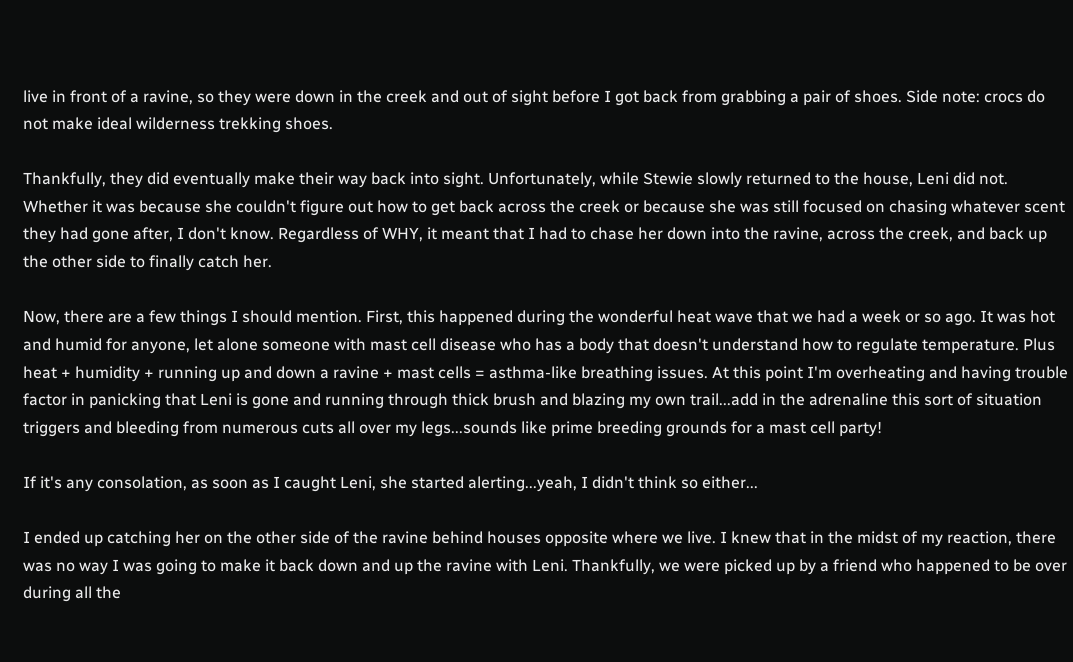live in front of a ravine, so they were down in the creek and out of sight before I got back from grabbing a pair of shoes. Side note: crocs do not make ideal wilderness trekking shoes.

Thankfully, they did eventually make their way back into sight. Unfortunately, while Stewie slowly returned to the house, Leni did not. Whether it was because she couldn't figure out how to get back across the creek or because she was still focused on chasing whatever scent they had gone after, I don't know. Regardless of WHY, it meant that I had to chase her down into the ravine, across the creek, and back up the other side to finally catch her.

Now, there are a few things I should mention. First, this happened during the wonderful heat wave that we had a week or so ago. It was hot and humid for anyone, let alone someone with mast cell disease who has a body that doesn't understand how to regulate temperature. Plus heat + humidity + running up and down a ravine + mast cells = asthma-like breathing issues. At this point I'm overheating and having trouble factor in panicking that Leni is gone and running through thick brush and blazing my own trail...add in the adrenaline this sort of situation triggers and bleeding from numerous cuts all over my legs...sounds like prime breeding grounds for a mast cell party!

If it's any consolation, as soon as I caught Leni, she started alerting...yeah, I didn't think so either...

I ended up catching her on the other side of the ravine behind houses opposite where we live. I knew that in the midst of my reaction, there was no way I was going to make it back down and up the ravine with Leni. Thankfully, we were picked up by a friend who happened to be over during all the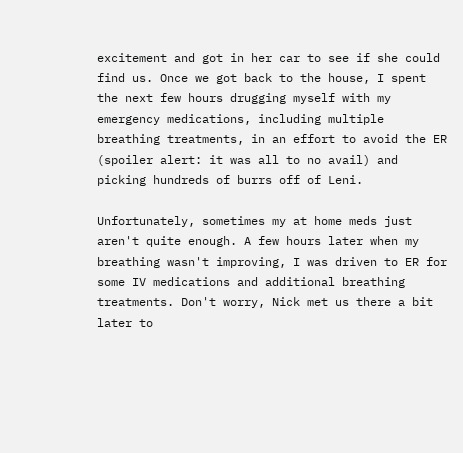excitement and got in her car to see if she could find us. Once we got back to the house, I spent the next few hours drugging myself with my emergency medications, including multiple breathing treatments, in an effort to avoid the ER (spoiler alert: it was all to no avail) and picking hundreds of burrs off of Leni.

Unfortunately, sometimes my at home meds just aren't quite enough. A few hours later when my breathing wasn't improving, I was driven to ER for some IV medications and additional breathing treatments. Don't worry, Nick met us there a bit later to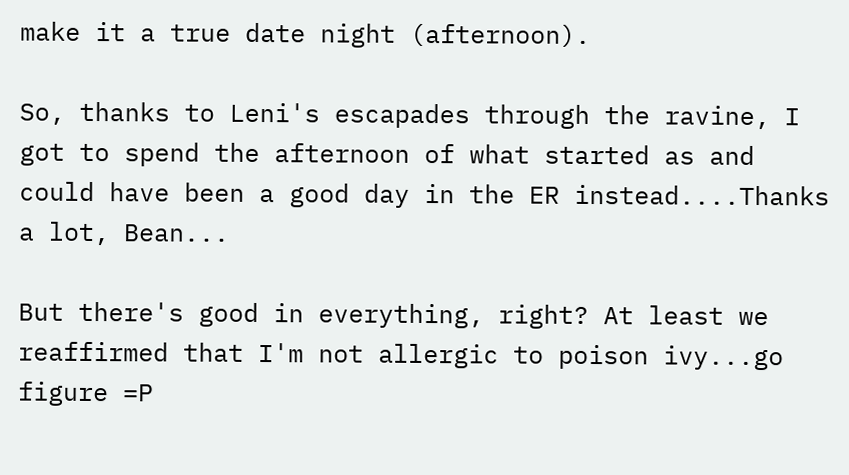make it a true date night (afternoon).

So, thanks to Leni's escapades through the ravine, I got to spend the afternoon of what started as and could have been a good day in the ER instead....Thanks a lot, Bean...

But there's good in everything, right? At least we reaffirmed that I'm not allergic to poison ivy...go figure =P